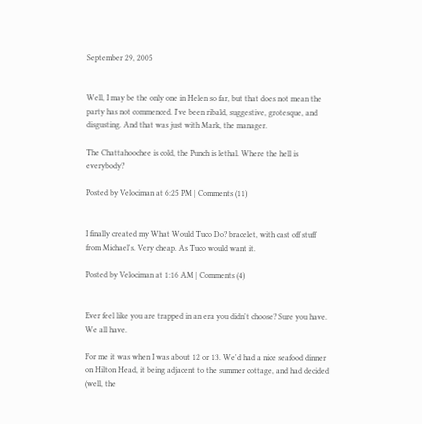September 29, 2005


Well, I may be the only one in Helen so far, but that does not mean the party has not commenced. I've been ribald, suggestive, grotesque, and disgusting. And that was just with Mark, the manager.

The Chattahoochee is cold, the Punch is lethal. Where the hell is everybody?

Posted by Velociman at 6:25 PM | Comments (11)


I finally created my What Would Tuco Do? bracelet, with cast off stuff from Michael's. Very cheap. As Tuco would want it.

Posted by Velociman at 1:16 AM | Comments (4)


Ever feel like you are trapped in an era you didn't choose? Sure you have. We all have.

For me it was when I was about 12 or 13. We'd had a nice seafood dinner on Hilton Head, it being adjacent to the summer cottage, and had decided (well, the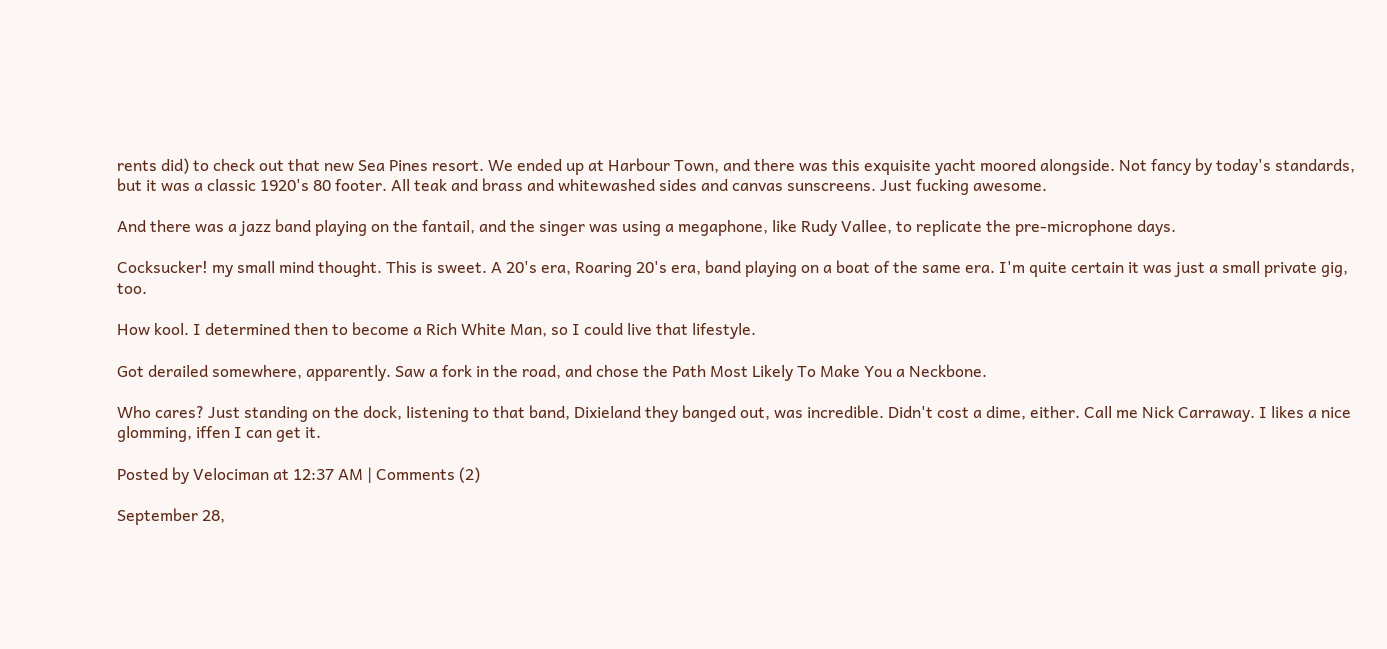rents did) to check out that new Sea Pines resort. We ended up at Harbour Town, and there was this exquisite yacht moored alongside. Not fancy by today's standards, but it was a classic 1920's 80 footer. All teak and brass and whitewashed sides and canvas sunscreens. Just fucking awesome.

And there was a jazz band playing on the fantail, and the singer was using a megaphone, like Rudy Vallee, to replicate the pre-microphone days.

Cocksucker! my small mind thought. This is sweet. A 20's era, Roaring 20's era, band playing on a boat of the same era. I'm quite certain it was just a small private gig, too.

How kool. I determined then to become a Rich White Man, so I could live that lifestyle.

Got derailed somewhere, apparently. Saw a fork in the road, and chose the Path Most Likely To Make You a Neckbone.

Who cares? Just standing on the dock, listening to that band, Dixieland they banged out, was incredible. Didn't cost a dime, either. Call me Nick Carraway. I likes a nice glomming, iffen I can get it.

Posted by Velociman at 12:37 AM | Comments (2)

September 28,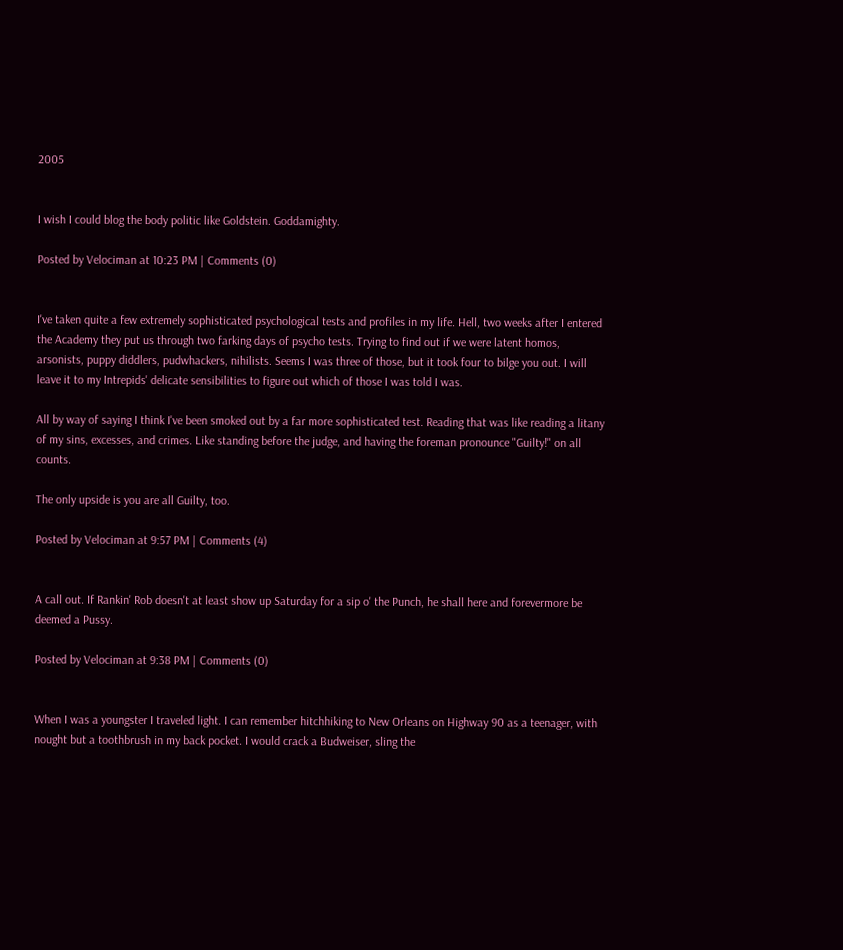2005


I wish I could blog the body politic like Goldstein. Goddamighty.

Posted by Velociman at 10:23 PM | Comments (0)


I've taken quite a few extremely sophisticated psychological tests and profiles in my life. Hell, two weeks after I entered the Academy they put us through two farking days of psycho tests. Trying to find out if we were latent homos, arsonists, puppy diddlers, pudwhackers, nihilists. Seems I was three of those, but it took four to bilge you out. I will leave it to my Intrepids' delicate sensibilities to figure out which of those I was told I was.

All by way of saying I think I've been smoked out by a far more sophisticated test. Reading that was like reading a litany of my sins, excesses, and crimes. Like standing before the judge, and having the foreman pronounce "Guilty!" on all counts.

The only upside is you are all Guilty, too.

Posted by Velociman at 9:57 PM | Comments (4)


A call out. If Rankin' Rob doesn't at least show up Saturday for a sip o' the Punch, he shall here and forevermore be deemed a Pussy.

Posted by Velociman at 9:38 PM | Comments (0)


When I was a youngster I traveled light. I can remember hitchhiking to New Orleans on Highway 90 as a teenager, with nought but a toothbrush in my back pocket. I would crack a Budweiser, sling the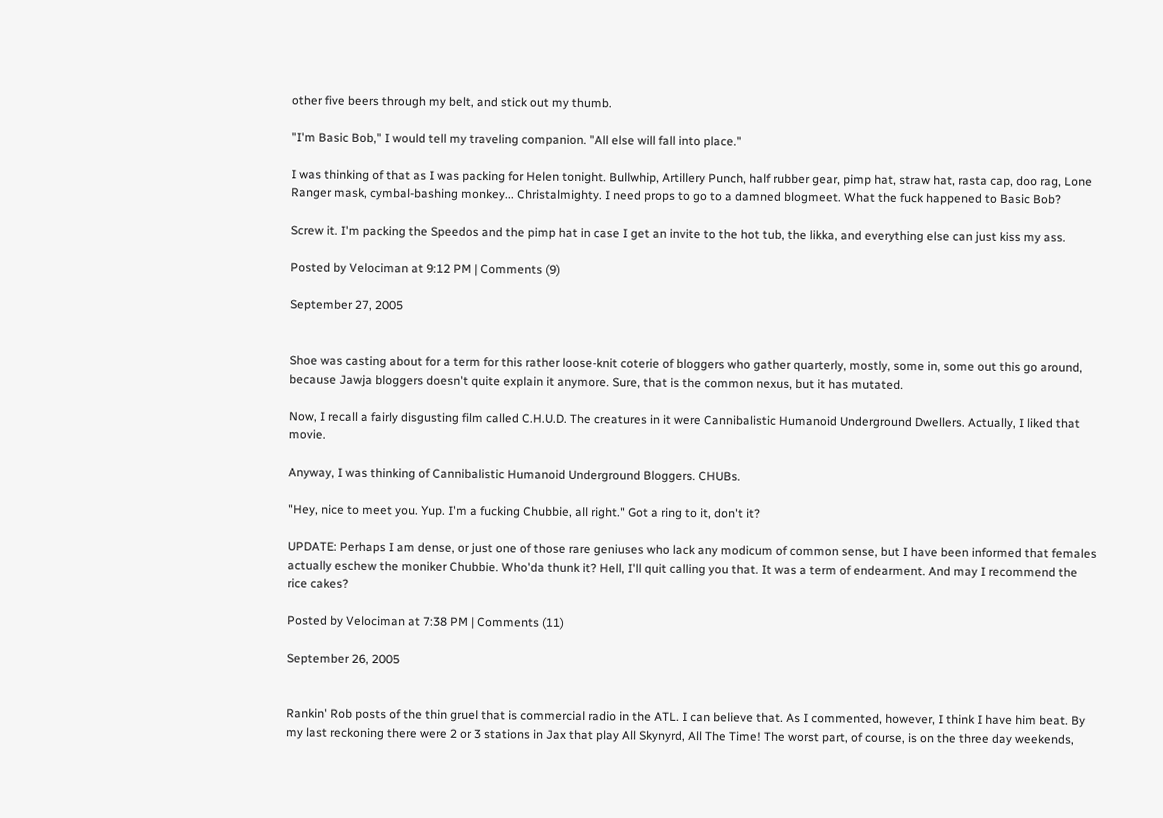other five beers through my belt, and stick out my thumb.

"I'm Basic Bob," I would tell my traveling companion. "All else will fall into place."

I was thinking of that as I was packing for Helen tonight. Bullwhip, Artillery Punch, half rubber gear, pimp hat, straw hat, rasta cap, doo rag, Lone Ranger mask, cymbal-bashing monkey... Christalmighty. I need props to go to a damned blogmeet. What the fuck happened to Basic Bob?

Screw it. I'm packing the Speedos and the pimp hat in case I get an invite to the hot tub, the likka, and everything else can just kiss my ass.

Posted by Velociman at 9:12 PM | Comments (9)

September 27, 2005


Shoe was casting about for a term for this rather loose-knit coterie of bloggers who gather quarterly, mostly, some in, some out this go around, because Jawja bloggers doesn't quite explain it anymore. Sure, that is the common nexus, but it has mutated.

Now, I recall a fairly disgusting film called C.H.U.D. The creatures in it were Cannibalistic Humanoid Underground Dwellers. Actually, I liked that movie.

Anyway, I was thinking of Cannibalistic Humanoid Underground Bloggers. CHUBs.

"Hey, nice to meet you. Yup. I'm a fucking Chubbie, all right." Got a ring to it, don't it?

UPDATE: Perhaps I am dense, or just one of those rare geniuses who lack any modicum of common sense, but I have been informed that females actually eschew the moniker Chubbie. Who'da thunk it? Hell, I'll quit calling you that. It was a term of endearment. And may I recommend the rice cakes?

Posted by Velociman at 7:38 PM | Comments (11)

September 26, 2005


Rankin' Rob posts of the thin gruel that is commercial radio in the ATL. I can believe that. As I commented, however, I think I have him beat. By my last reckoning there were 2 or 3 stations in Jax that play All Skynyrd, All The Time! The worst part, of course, is on the three day weekends,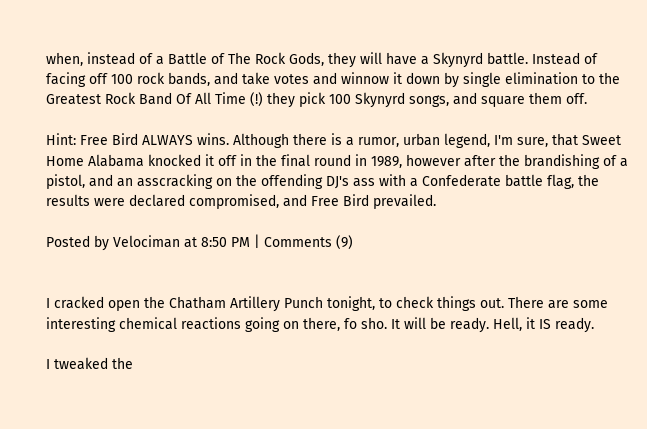when, instead of a Battle of The Rock Gods, they will have a Skynyrd battle. Instead of facing off 100 rock bands, and take votes and winnow it down by single elimination to the Greatest Rock Band Of All Time (!) they pick 100 Skynyrd songs, and square them off.

Hint: Free Bird ALWAYS wins. Although there is a rumor, urban legend, I'm sure, that Sweet Home Alabama knocked it off in the final round in 1989, however after the brandishing of a pistol, and an asscracking on the offending DJ's ass with a Confederate battle flag, the results were declared compromised, and Free Bird prevailed.

Posted by Velociman at 8:50 PM | Comments (9)


I cracked open the Chatham Artillery Punch tonight, to check things out. There are some interesting chemical reactions going on there, fo sho. It will be ready. Hell, it IS ready.

I tweaked the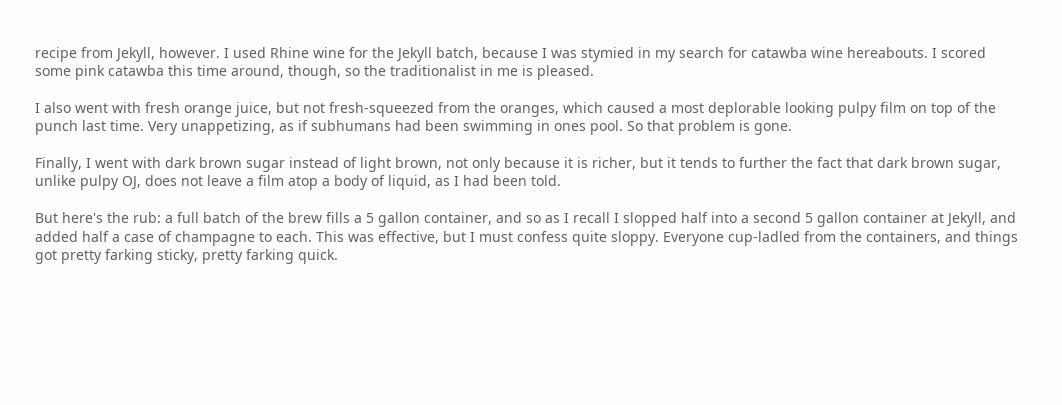recipe from Jekyll, however. I used Rhine wine for the Jekyll batch, because I was stymied in my search for catawba wine hereabouts. I scored some pink catawba this time around, though, so the traditionalist in me is pleased.

I also went with fresh orange juice, but not fresh-squeezed from the oranges, which caused a most deplorable looking pulpy film on top of the punch last time. Very unappetizing, as if subhumans had been swimming in ones pool. So that problem is gone.

Finally, I went with dark brown sugar instead of light brown, not only because it is richer, but it tends to further the fact that dark brown sugar, unlike pulpy OJ, does not leave a film atop a body of liquid, as I had been told.

But here's the rub: a full batch of the brew fills a 5 gallon container, and so as I recall I slopped half into a second 5 gallon container at Jekyll, and added half a case of champagne to each. This was effective, but I must confess quite sloppy. Everyone cup-ladled from the containers, and things got pretty farking sticky, pretty farking quick.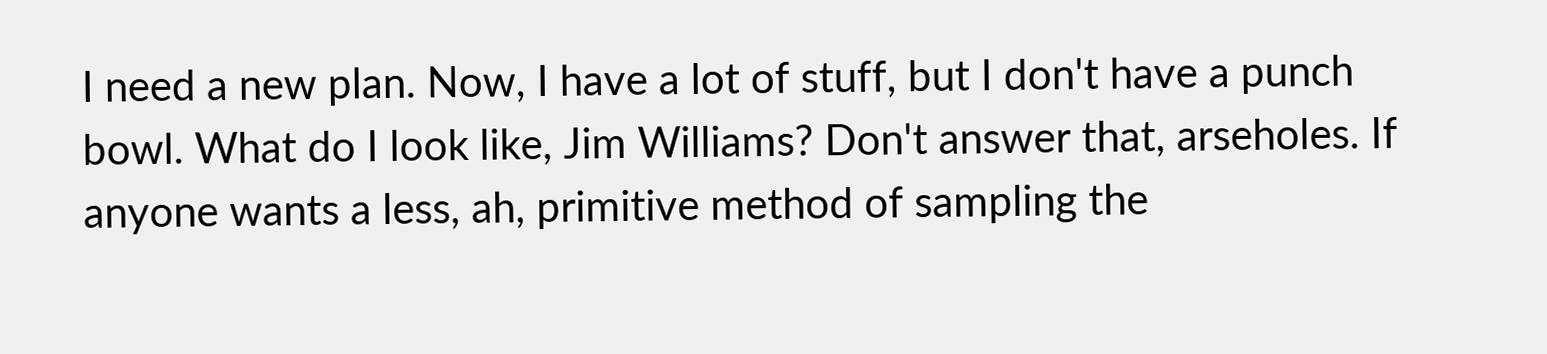I need a new plan. Now, I have a lot of stuff, but I don't have a punch bowl. What do I look like, Jim Williams? Don't answer that, arseholes. If anyone wants a less, ah, primitive method of sampling the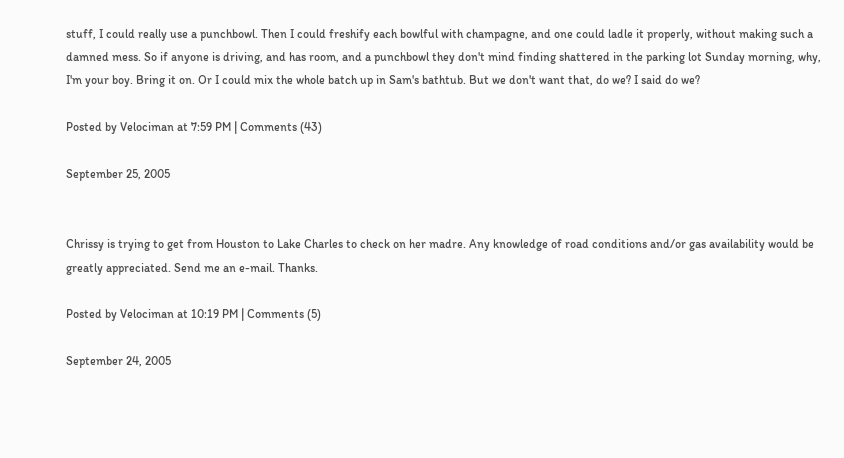stuff, I could really use a punchbowl. Then I could freshify each bowlful with champagne, and one could ladle it properly, without making such a damned mess. So if anyone is driving, and has room, and a punchbowl they don't mind finding shattered in the parking lot Sunday morning, why, I'm your boy. Bring it on. Or I could mix the whole batch up in Sam's bathtub. But we don't want that, do we? I said do we?

Posted by Velociman at 7:59 PM | Comments (43)

September 25, 2005


Chrissy is trying to get from Houston to Lake Charles to check on her madre. Any knowledge of road conditions and/or gas availability would be greatly appreciated. Send me an e-mail. Thanks.

Posted by Velociman at 10:19 PM | Comments (5)

September 24, 2005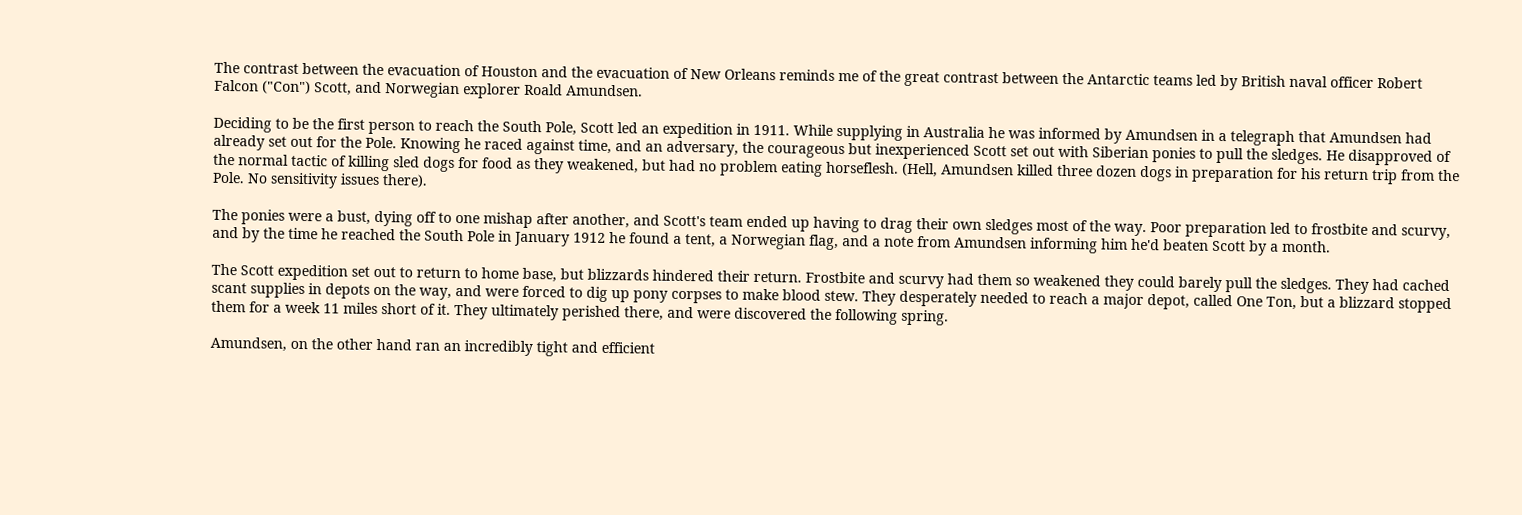The contrast between the evacuation of Houston and the evacuation of New Orleans reminds me of the great contrast between the Antarctic teams led by British naval officer Robert Falcon ("Con") Scott, and Norwegian explorer Roald Amundsen.

Deciding to be the first person to reach the South Pole, Scott led an expedition in 1911. While supplying in Australia he was informed by Amundsen in a telegraph that Amundsen had already set out for the Pole. Knowing he raced against time, and an adversary, the courageous but inexperienced Scott set out with Siberian ponies to pull the sledges. He disapproved of the normal tactic of killing sled dogs for food as they weakened, but had no problem eating horseflesh. (Hell, Amundsen killed three dozen dogs in preparation for his return trip from the Pole. No sensitivity issues there).

The ponies were a bust, dying off to one mishap after another, and Scott's team ended up having to drag their own sledges most of the way. Poor preparation led to frostbite and scurvy, and by the time he reached the South Pole in January 1912 he found a tent, a Norwegian flag, and a note from Amundsen informing him he'd beaten Scott by a month.

The Scott expedition set out to return to home base, but blizzards hindered their return. Frostbite and scurvy had them so weakened they could barely pull the sledges. They had cached scant supplies in depots on the way, and were forced to dig up pony corpses to make blood stew. They desperately needed to reach a major depot, called One Ton, but a blizzard stopped them for a week 11 miles short of it. They ultimately perished there, and were discovered the following spring.

Amundsen, on the other hand ran an incredibly tight and efficient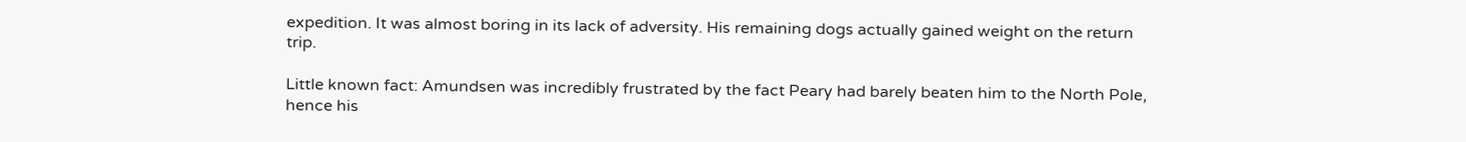expedition. It was almost boring in its lack of adversity. His remaining dogs actually gained weight on the return trip.

Little known fact: Amundsen was incredibly frustrated by the fact Peary had barely beaten him to the North Pole, hence his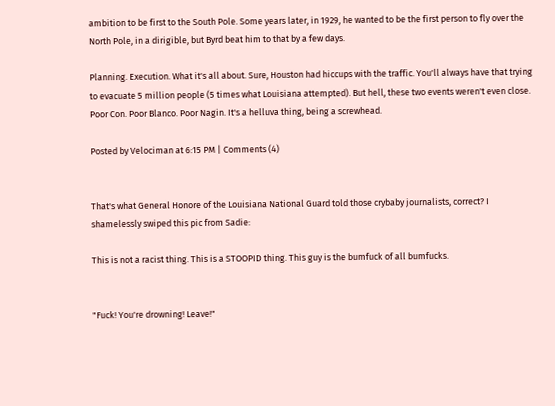ambition to be first to the South Pole. Some years later, in 1929, he wanted to be the first person to fly over the North Pole, in a dirigible, but Byrd beat him to that by a few days.

Planning. Execution. What it's all about. Sure, Houston had hiccups with the traffic. You'll always have that trying to evacuate 5 million people (5 times what Louisiana attempted). But hell, these two events weren't even close. Poor Con. Poor Blanco. Poor Nagin. It's a helluva thing, being a screwhead.

Posted by Velociman at 6:15 PM | Comments (4)


That's what General Honore of the Louisiana National Guard told those crybaby journalists, correct? I shamelessly swiped this pic from Sadie:

This is not a racist thing. This is a STOOPID thing. This guy is the bumfuck of all bumfucks.


"Fuck! You're drowning! Leave!"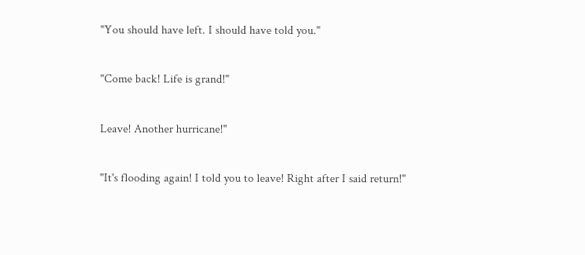"You should have left. I should have told you."

"Come back! Life is grand!"

Leave! Another hurricane!"

"It's flooding again! I told you to leave! Right after I said return!"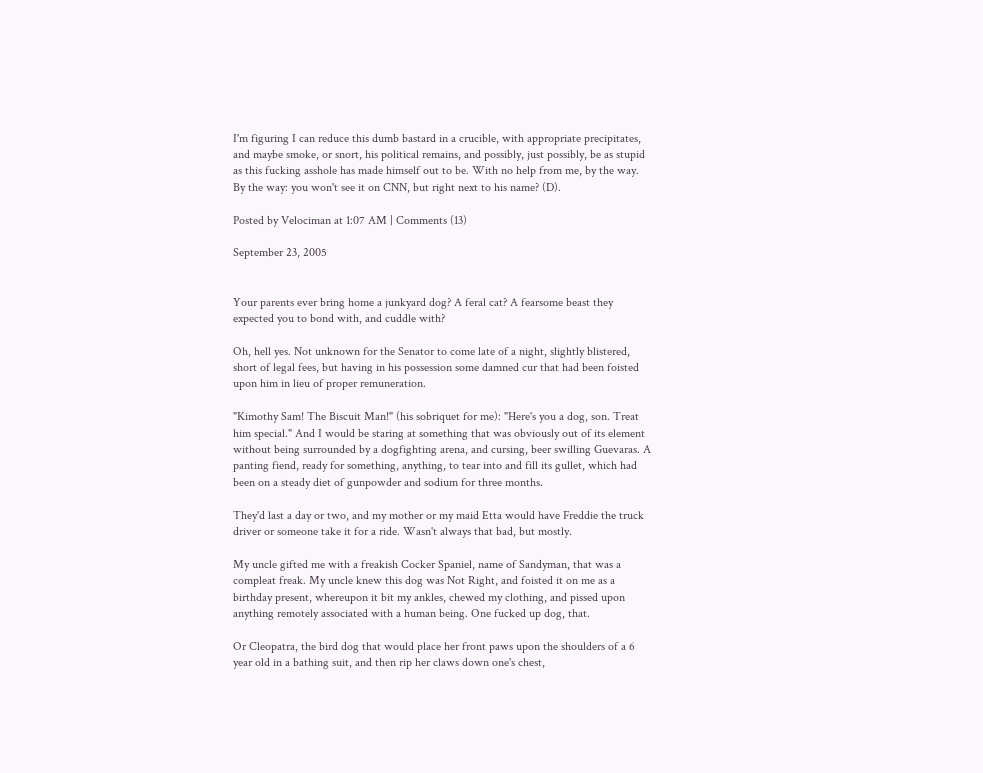I'm figuring I can reduce this dumb bastard in a crucible, with appropriate precipitates, and maybe smoke, or snort, his political remains, and possibly, just possibly, be as stupid as this fucking asshole has made himself out to be. With no help from me, by the way. By the way: you won't see it on CNN, but right next to his name? (D).

Posted by Velociman at 1:07 AM | Comments (13)

September 23, 2005


Your parents ever bring home a junkyard dog? A feral cat? A fearsome beast they expected you to bond with, and cuddle with?

Oh, hell yes. Not unknown for the Senator to come late of a night, slightly blistered, short of legal fees, but having in his possession some damned cur that had been foisted upon him in lieu of proper remuneration.

"Kimothy Sam! The Biscuit Man!" (his sobriquet for me): "Here's you a dog, son. Treat him special." And I would be staring at something that was obviously out of its element without being surrounded by a dogfighting arena, and cursing, beer swilling Guevaras. A panting fiend, ready for something, anything, to tear into and fill its gullet, which had been on a steady diet of gunpowder and sodium for three months.

They'd last a day or two, and my mother or my maid Etta would have Freddie the truck driver or someone take it for a ride. Wasn't always that bad, but mostly.

My uncle gifted me with a freakish Cocker Spaniel, name of Sandyman, that was a compleat freak. My uncle knew this dog was Not Right, and foisted it on me as a birthday present, whereupon it bit my ankles, chewed my clothing, and pissed upon anything remotely associated with a human being. One fucked up dog, that.

Or Cleopatra, the bird dog that would place her front paws upon the shoulders of a 6 year old in a bathing suit, and then rip her claws down one's chest,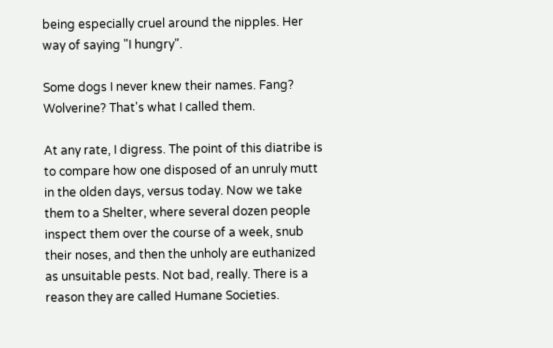being especially cruel around the nipples. Her way of saying "I hungry".

Some dogs I never knew their names. Fang? Wolverine? That's what I called them.

At any rate, I digress. The point of this diatribe is to compare how one disposed of an unruly mutt in the olden days, versus today. Now we take them to a Shelter, where several dozen people inspect them over the course of a week, snub their noses, and then the unholy are euthanized as unsuitable pests. Not bad, really. There is a reason they are called Humane Societies.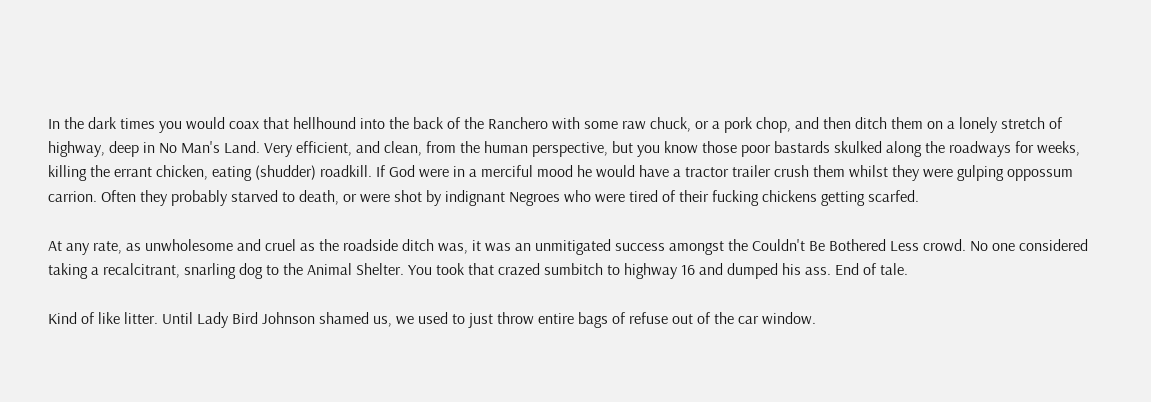In the dark times you would coax that hellhound into the back of the Ranchero with some raw chuck, or a pork chop, and then ditch them on a lonely stretch of highway, deep in No Man's Land. Very efficient, and clean, from the human perspective, but you know those poor bastards skulked along the roadways for weeks, killing the errant chicken, eating (shudder) roadkill. If God were in a merciful mood he would have a tractor trailer crush them whilst they were gulping oppossum carrion. Often they probably starved to death, or were shot by indignant Negroes who were tired of their fucking chickens getting scarfed.

At any rate, as unwholesome and cruel as the roadside ditch was, it was an unmitigated success amongst the Couldn't Be Bothered Less crowd. No one considered taking a recalcitrant, snarling dog to the Animal Shelter. You took that crazed sumbitch to highway 16 and dumped his ass. End of tale.

Kind of like litter. Until Lady Bird Johnson shamed us, we used to just throw entire bags of refuse out of the car window.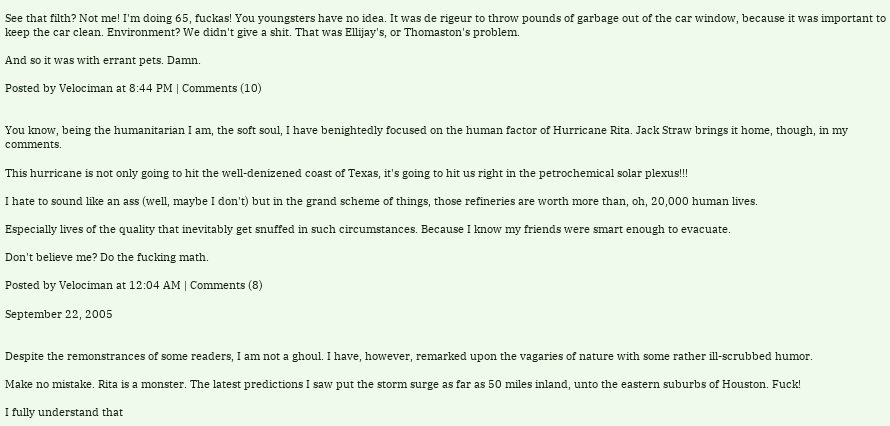See that filth? Not me! I'm doing 65, fuckas! You youngsters have no idea. It was de rigeur to throw pounds of garbage out of the car window, because it was important to keep the car clean. Environment? We didn't give a shit. That was Ellijay's, or Thomaston's problem.

And so it was with errant pets. Damn.

Posted by Velociman at 8:44 PM | Comments (10)


You know, being the humanitarian I am, the soft soul, I have benightedly focused on the human factor of Hurricane Rita. Jack Straw brings it home, though, in my comments.

This hurricane is not only going to hit the well-denizened coast of Texas, it's going to hit us right in the petrochemical solar plexus!!!

I hate to sound like an ass (well, maybe I don't) but in the grand scheme of things, those refineries are worth more than, oh, 20,000 human lives.

Especially lives of the quality that inevitably get snuffed in such circumstances. Because I know my friends were smart enough to evacuate.

Don't believe me? Do the fucking math.

Posted by Velociman at 12:04 AM | Comments (8)

September 22, 2005


Despite the remonstrances of some readers, I am not a ghoul. I have, however, remarked upon the vagaries of nature with some rather ill-scrubbed humor.

Make no mistake. Rita is a monster. The latest predictions I saw put the storm surge as far as 50 miles inland, unto the eastern suburbs of Houston. Fuck!

I fully understand that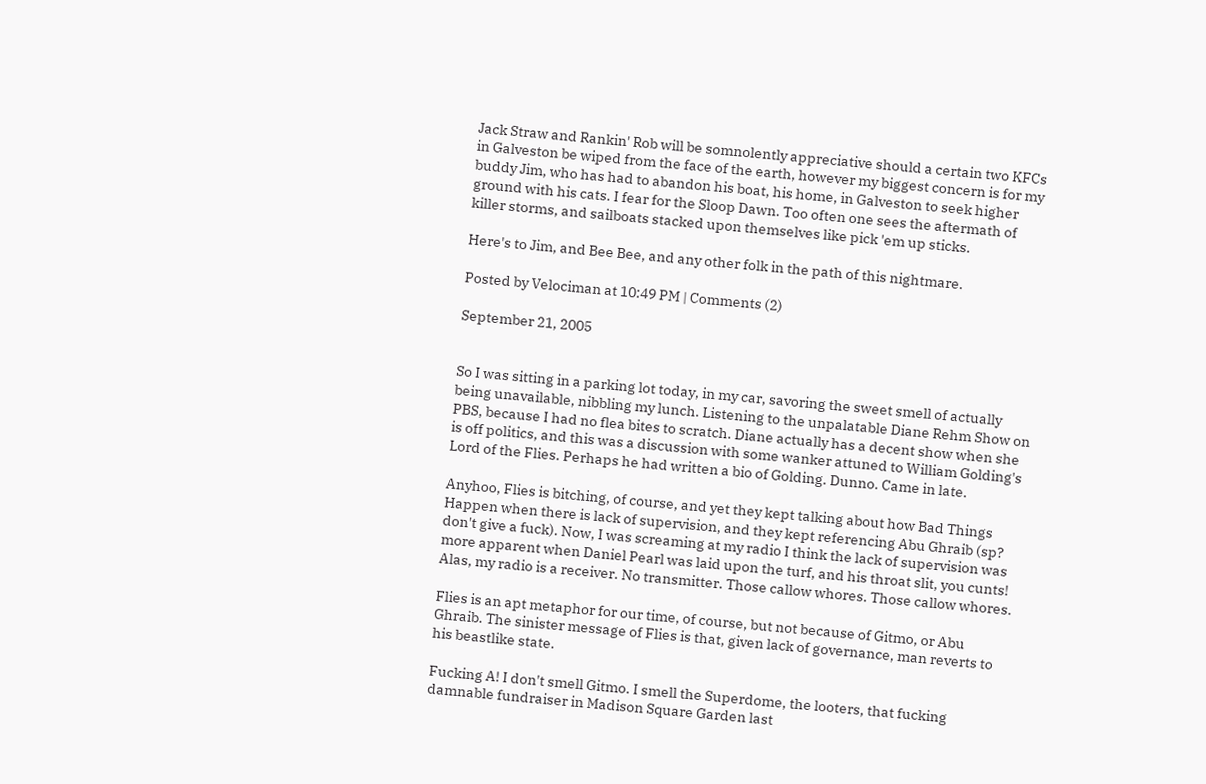Jack Straw and Rankin' Rob will be somnolently appreciative should a certain two KFCs in Galveston be wiped from the face of the earth, however my biggest concern is for my buddy Jim, who has had to abandon his boat, his home, in Galveston to seek higher ground with his cats. I fear for the Sloop Dawn. Too often one sees the aftermath of killer storms, and sailboats stacked upon themselves like pick 'em up sticks.

Here's to Jim, and Bee Bee, and any other folk in the path of this nightmare.

Posted by Velociman at 10:49 PM | Comments (2)

September 21, 2005


So I was sitting in a parking lot today, in my car, savoring the sweet smell of actually being unavailable, nibbling my lunch. Listening to the unpalatable Diane Rehm Show on PBS, because I had no flea bites to scratch. Diane actually has a decent show when she is off politics, and this was a discussion with some wanker attuned to William Golding's Lord of the Flies. Perhaps he had written a bio of Golding. Dunno. Came in late.

Anyhoo, Flies is bitching, of course, and yet they kept talking about how Bad Things Happen when there is lack of supervision, and they kept referencing Abu Ghraib (sp? don't give a fuck). Now, I was screaming at my radio I think the lack of supervision was more apparent when Daniel Pearl was laid upon the turf, and his throat slit, you cunts! Alas, my radio is a receiver. No transmitter. Those callow whores. Those callow whores.

Flies is an apt metaphor for our time, of course, but not because of Gitmo, or Abu Ghraib. The sinister message of Flies is that, given lack of governance, man reverts to his beastlike state.

Fucking A! I don't smell Gitmo. I smell the Superdome, the looters, that fucking damnable fundraiser in Madison Square Garden last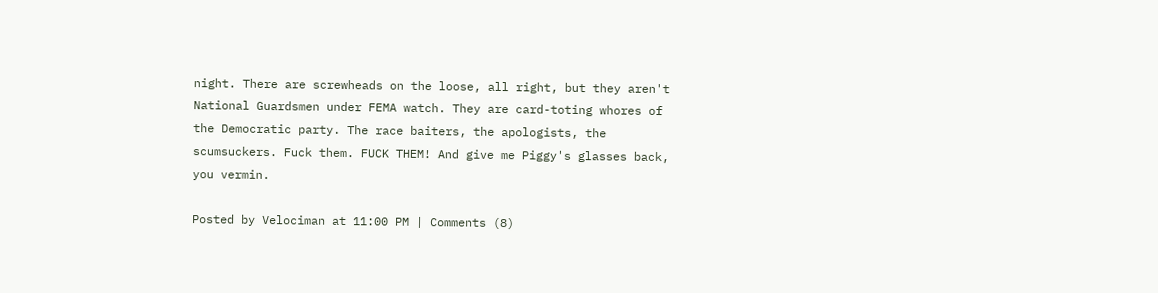night. There are screwheads on the loose, all right, but they aren't National Guardsmen under FEMA watch. They are card-toting whores of the Democratic party. The race baiters, the apologists, the scumsuckers. Fuck them. FUCK THEM! And give me Piggy's glasses back, you vermin.

Posted by Velociman at 11:00 PM | Comments (8)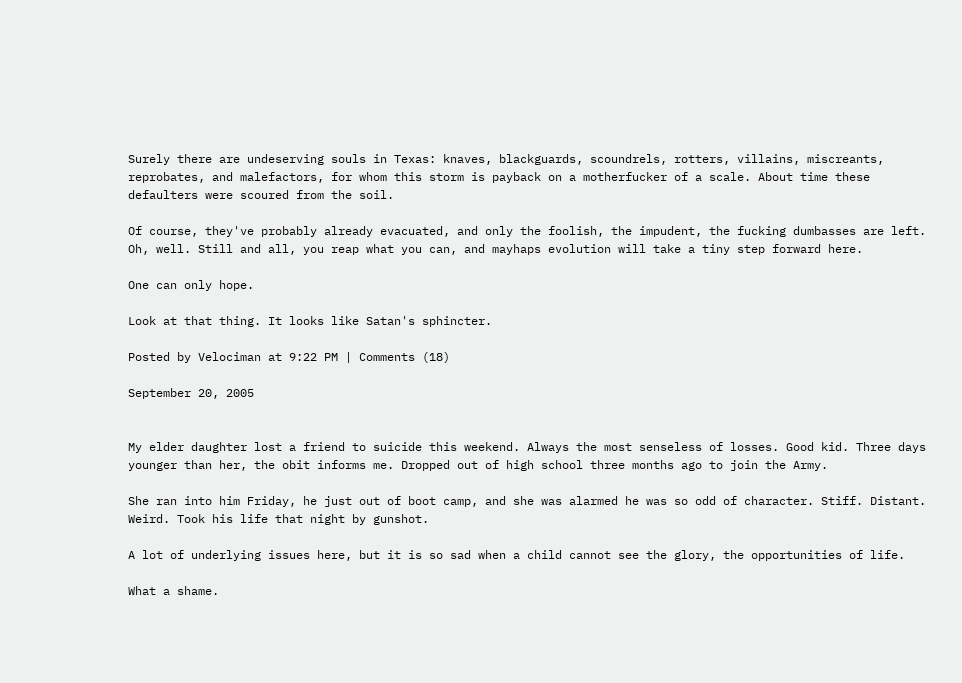Surely there are undeserving souls in Texas: knaves, blackguards, scoundrels, rotters, villains, miscreants, reprobates, and malefactors, for whom this storm is payback on a motherfucker of a scale. About time these defaulters were scoured from the soil.

Of course, they've probably already evacuated, and only the foolish, the impudent, the fucking dumbasses are left. Oh, well. Still and all, you reap what you can, and mayhaps evolution will take a tiny step forward here.

One can only hope.

Look at that thing. It looks like Satan's sphincter.

Posted by Velociman at 9:22 PM | Comments (18)

September 20, 2005


My elder daughter lost a friend to suicide this weekend. Always the most senseless of losses. Good kid. Three days younger than her, the obit informs me. Dropped out of high school three months ago to join the Army.

She ran into him Friday, he just out of boot camp, and she was alarmed he was so odd of character. Stiff. Distant. Weird. Took his life that night by gunshot.

A lot of underlying issues here, but it is so sad when a child cannot see the glory, the opportunities of life.

What a shame.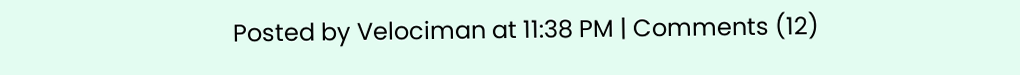Posted by Velociman at 11:38 PM | Comments (12)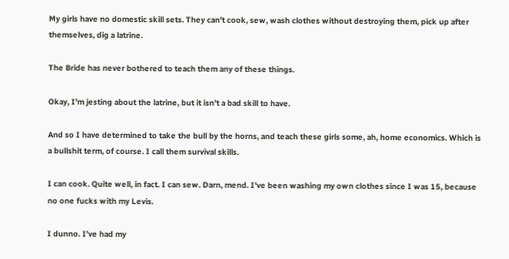My girls have no domestic skill sets. They can't cook, sew, wash clothes without destroying them, pick up after themselves, dig a latrine.

The Bride has never bothered to teach them any of these things.

Okay, I'm jesting about the latrine, but it isn't a bad skill to have.

And so I have determined to take the bull by the horns, and teach these girls some, ah, home economics. Which is a bullshit term, of course. I call them survival skills.

I can cook. Quite well, in fact. I can sew. Darn, mend. I've been washing my own clothes since I was 15, because no one fucks with my Levis.

I dunno. I've had my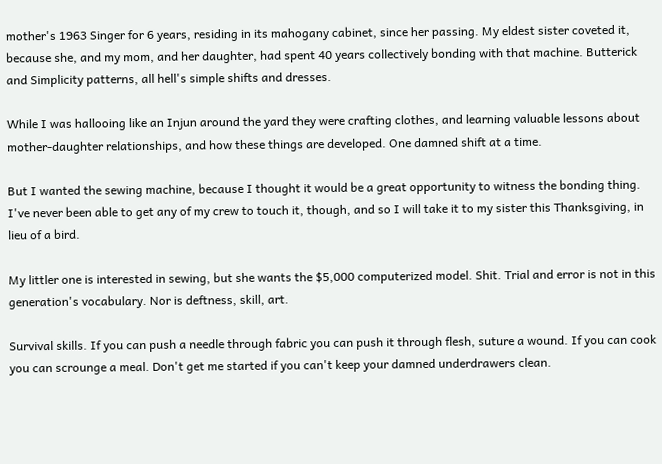mother's 1963 Singer for 6 years, residing in its mahogany cabinet, since her passing. My eldest sister coveted it, because she, and my mom, and her daughter, had spent 40 years collectively bonding with that machine. Butterick and Simplicity patterns, all hell's simple shifts and dresses.

While I was hallooing like an Injun around the yard they were crafting clothes, and learning valuable lessons about mother-daughter relationships, and how these things are developed. One damned shift at a time.

But I wanted the sewing machine, because I thought it would be a great opportunity to witness the bonding thing. I've never been able to get any of my crew to touch it, though, and so I will take it to my sister this Thanksgiving, in lieu of a bird.

My littler one is interested in sewing, but she wants the $5,000 computerized model. Shit. Trial and error is not in this generation's vocabulary. Nor is deftness, skill, art.

Survival skills. If you can push a needle through fabric you can push it through flesh, suture a wound. If you can cook you can scrounge a meal. Don't get me started if you can't keep your damned underdrawers clean.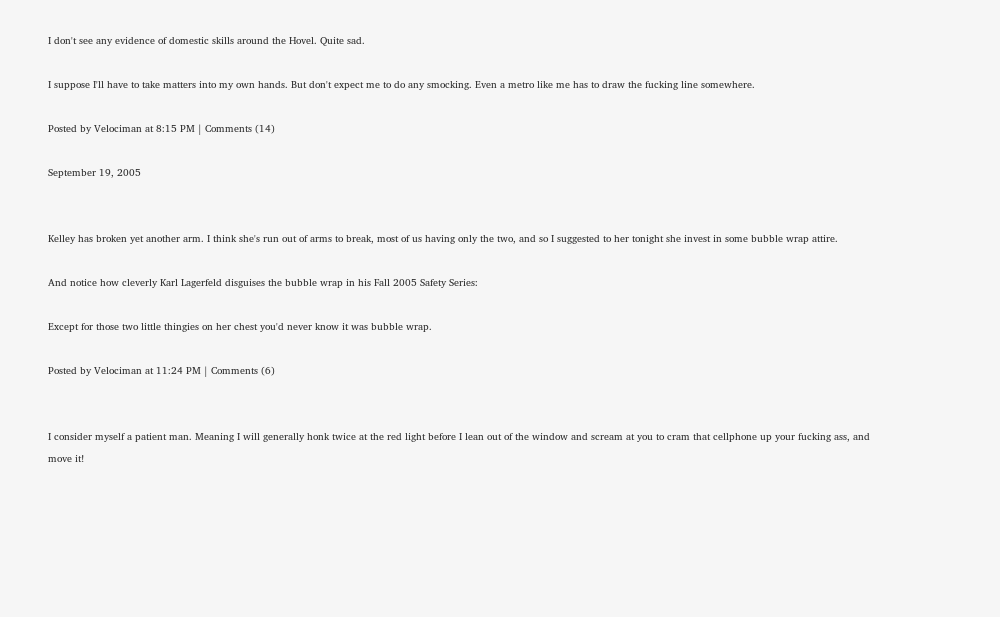I don't see any evidence of domestic skills around the Hovel. Quite sad.

I suppose I'll have to take matters into my own hands. But don't expect me to do any smocking. Even a metro like me has to draw the fucking line somewhere.

Posted by Velociman at 8:15 PM | Comments (14)

September 19, 2005


Kelley has broken yet another arm. I think she's run out of arms to break, most of us having only the two, and so I suggested to her tonight she invest in some bubble wrap attire.

And notice how cleverly Karl Lagerfeld disguises the bubble wrap in his Fall 2005 Safety Series:

Except for those two little thingies on her chest you'd never know it was bubble wrap.

Posted by Velociman at 11:24 PM | Comments (6)


I consider myself a patient man. Meaning I will generally honk twice at the red light before I lean out of the window and scream at you to cram that cellphone up your fucking ass, and move it!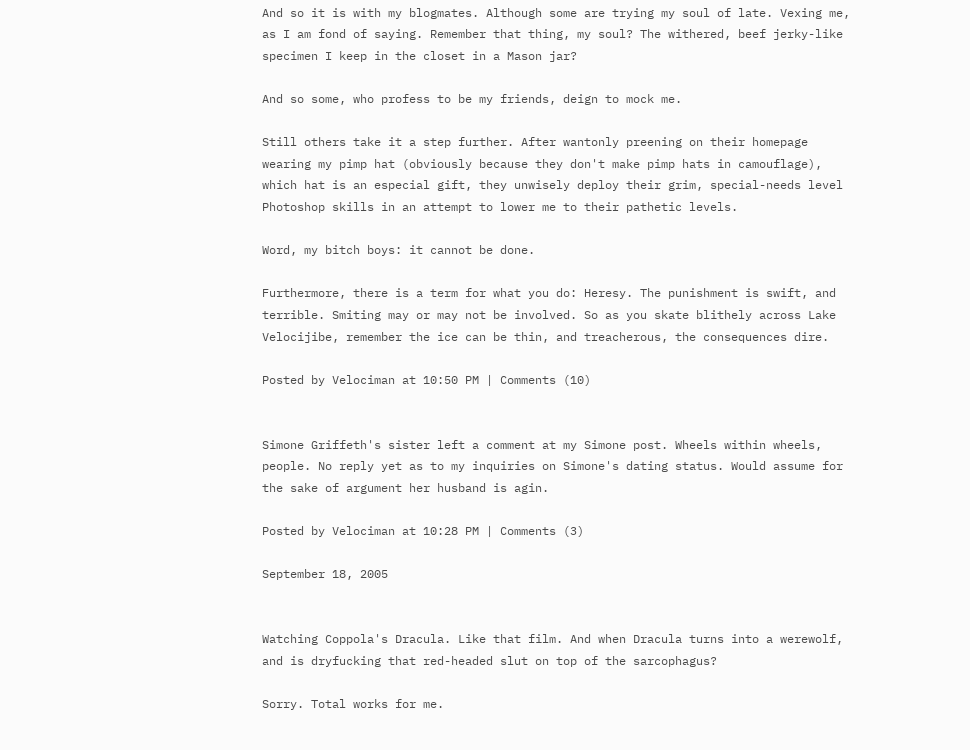And so it is with my blogmates. Although some are trying my soul of late. Vexing me, as I am fond of saying. Remember that thing, my soul? The withered, beef jerky-like specimen I keep in the closet in a Mason jar?

And so some, who profess to be my friends, deign to mock me.

Still others take it a step further. After wantonly preening on their homepage wearing my pimp hat (obviously because they don't make pimp hats in camouflage), which hat is an especial gift, they unwisely deploy their grim, special-needs level Photoshop skills in an attempt to lower me to their pathetic levels.

Word, my bitch boys: it cannot be done.

Furthermore, there is a term for what you do: Heresy. The punishment is swift, and terrible. Smiting may or may not be involved. So as you skate blithely across Lake Velocijibe, remember the ice can be thin, and treacherous, the consequences dire.

Posted by Velociman at 10:50 PM | Comments (10)


Simone Griffeth's sister left a comment at my Simone post. Wheels within wheels, people. No reply yet as to my inquiries on Simone's dating status. Would assume for the sake of argument her husband is agin.

Posted by Velociman at 10:28 PM | Comments (3)

September 18, 2005


Watching Coppola's Dracula. Like that film. And when Dracula turns into a werewolf, and is dryfucking that red-headed slut on top of the sarcophagus?

Sorry. Total works for me.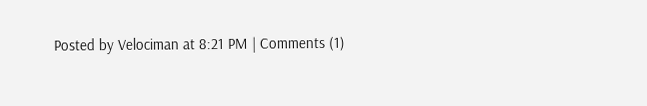Posted by Velociman at 8:21 PM | Comments (1)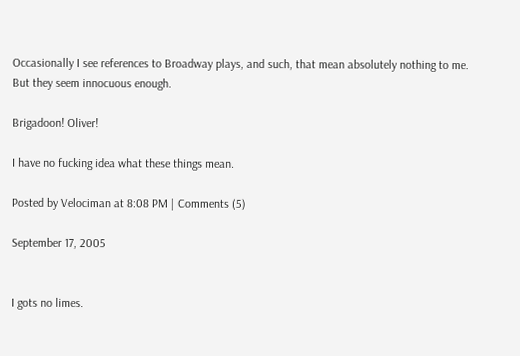Occasionally I see references to Broadway plays, and such, that mean absolutely nothing to me. But they seem innocuous enough.

Brigadoon! Oliver!

I have no fucking idea what these things mean.

Posted by Velociman at 8:08 PM | Comments (5)

September 17, 2005


I gots no limes.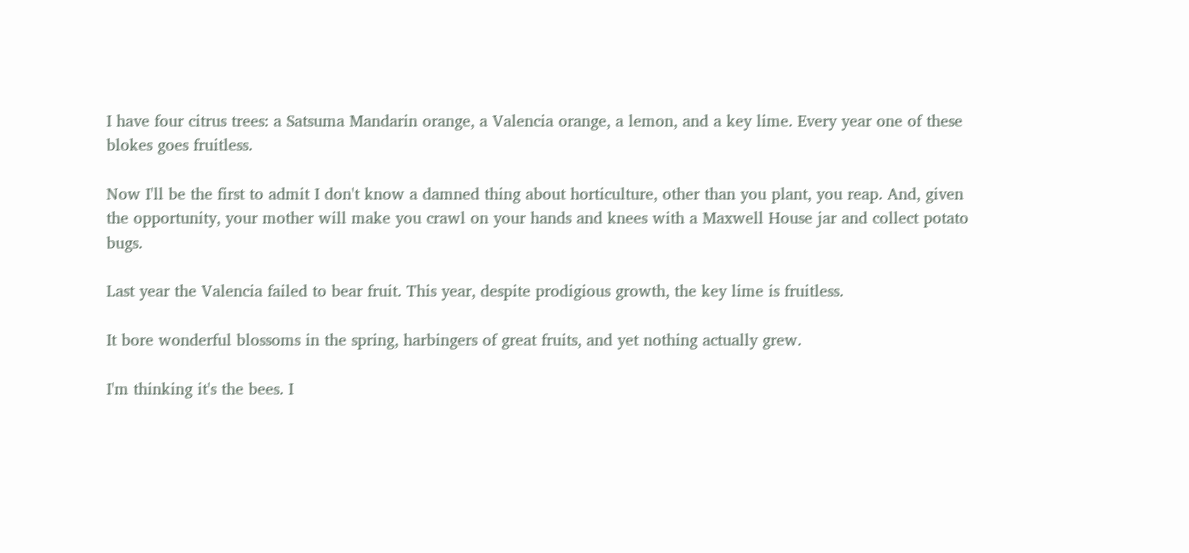I have four citrus trees: a Satsuma Mandarin orange, a Valencia orange, a lemon, and a key lime. Every year one of these blokes goes fruitless.

Now I'll be the first to admit I don't know a damned thing about horticulture, other than you plant, you reap. And, given the opportunity, your mother will make you crawl on your hands and knees with a Maxwell House jar and collect potato bugs.

Last year the Valencia failed to bear fruit. This year, despite prodigious growth, the key lime is fruitless.

It bore wonderful blossoms in the spring, harbingers of great fruits, and yet nothing actually grew.

I'm thinking it's the bees. I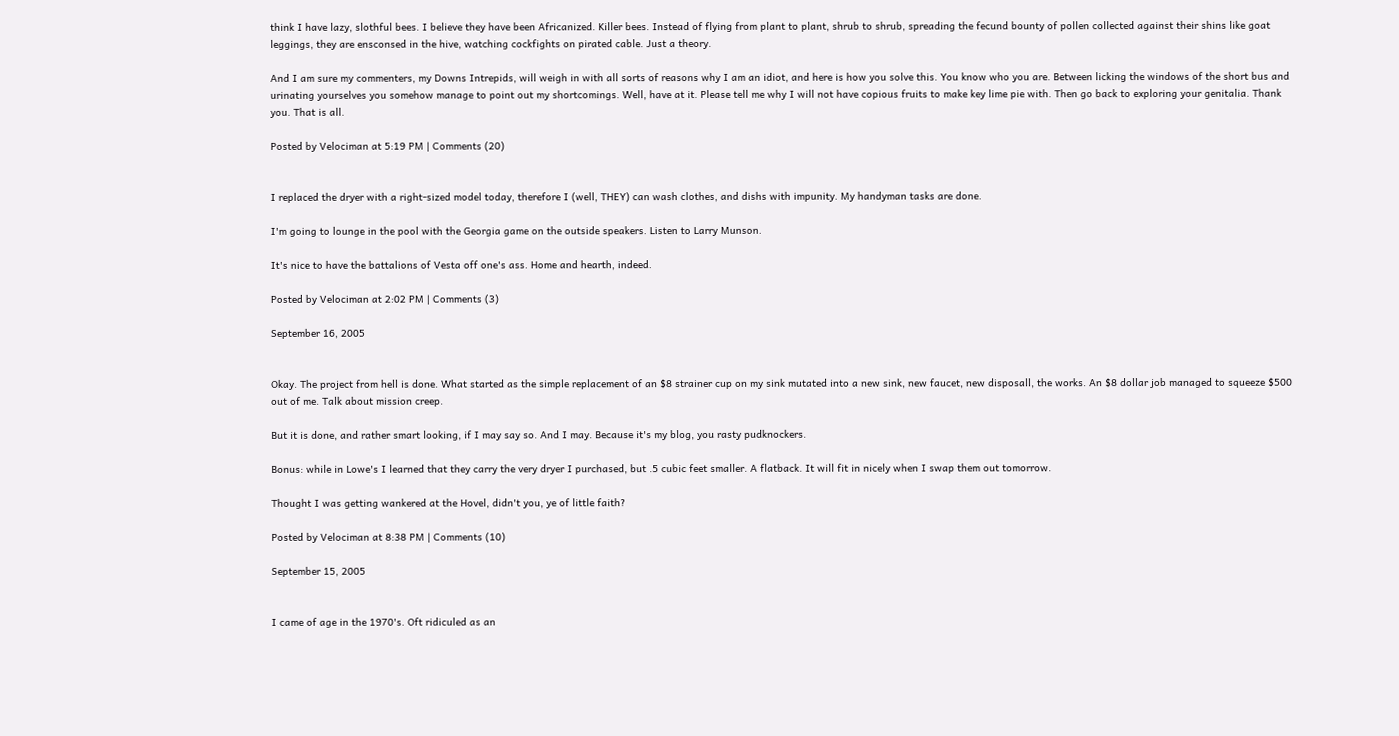think I have lazy, slothful bees. I believe they have been Africanized. Killer bees. Instead of flying from plant to plant, shrub to shrub, spreading the fecund bounty of pollen collected against their shins like goat leggings, they are ensconsed in the hive, watching cockfights on pirated cable. Just a theory.

And I am sure my commenters, my Downs Intrepids, will weigh in with all sorts of reasons why I am an idiot, and here is how you solve this. You know who you are. Between licking the windows of the short bus and urinating yourselves you somehow manage to point out my shortcomings. Well, have at it. Please tell me why I will not have copious fruits to make key lime pie with. Then go back to exploring your genitalia. Thank you. That is all.

Posted by Velociman at 5:19 PM | Comments (20)


I replaced the dryer with a right-sized model today, therefore I (well, THEY) can wash clothes, and dishs with impunity. My handyman tasks are done.

I'm going to lounge in the pool with the Georgia game on the outside speakers. Listen to Larry Munson.

It's nice to have the battalions of Vesta off one's ass. Home and hearth, indeed.

Posted by Velociman at 2:02 PM | Comments (3)

September 16, 2005


Okay. The project from hell is done. What started as the simple replacement of an $8 strainer cup on my sink mutated into a new sink, new faucet, new disposall, the works. An $8 dollar job managed to squeeze $500 out of me. Talk about mission creep.

But it is done, and rather smart looking, if I may say so. And I may. Because it's my blog, you rasty pudknockers.

Bonus: while in Lowe's I learned that they carry the very dryer I purchased, but .5 cubic feet smaller. A flatback. It will fit in nicely when I swap them out tomorrow.

Thought I was getting wankered at the Hovel, didn't you, ye of little faith?

Posted by Velociman at 8:38 PM | Comments (10)

September 15, 2005


I came of age in the 1970's. Oft ridiculed as an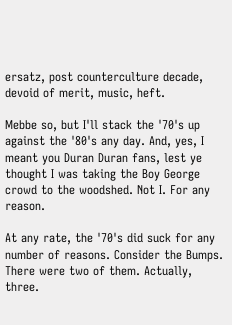ersatz, post counterculture decade, devoid of merit, music, heft.

Mebbe so, but I'll stack the '70's up against the '80's any day. And, yes, I meant you Duran Duran fans, lest ye thought I was taking the Boy George crowd to the woodshed. Not I. For any reason.

At any rate, the '70's did suck for any number of reasons. Consider the Bumps. There were two of them. Actually, three.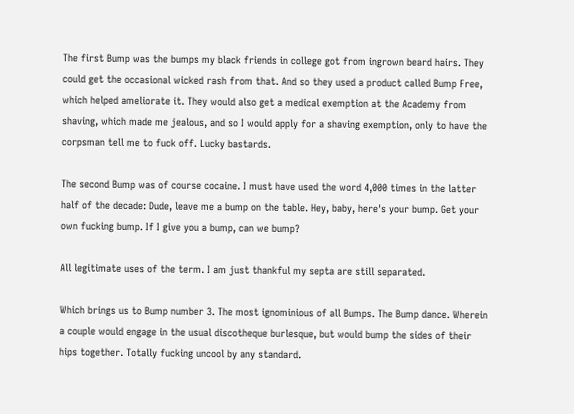The first Bump was the bumps my black friends in college got from ingrown beard hairs. They could get the occasional wicked rash from that. And so they used a product called Bump Free, which helped ameliorate it. They would also get a medical exemption at the Academy from shaving, which made me jealous, and so I would apply for a shaving exemption, only to have the corpsman tell me to fuck off. Lucky bastards.

The second Bump was of course cocaine. I must have used the word 4,000 times in the latter half of the decade: Dude, leave me a bump on the table. Hey, baby, here's your bump. Get your own fucking bump. If I give you a bump, can we bump?

All legitimate uses of the term. I am just thankful my septa are still separated.

Which brings us to Bump number 3. The most ignominious of all Bumps. The Bump dance. Wherein a couple would engage in the usual discotheque burlesque, but would bump the sides of their hips together. Totally fucking uncool by any standard.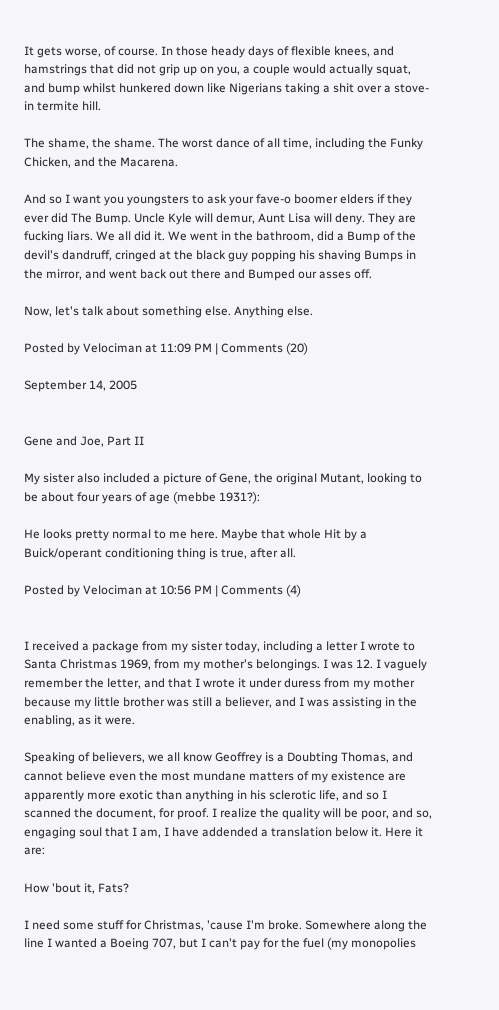It gets worse, of course. In those heady days of flexible knees, and hamstrings that did not grip up on you, a couple would actually squat, and bump whilst hunkered down like Nigerians taking a shit over a stove-in termite hill.

The shame, the shame. The worst dance of all time, including the Funky Chicken, and the Macarena.

And so I want you youngsters to ask your fave-o boomer elders if they ever did The Bump. Uncle Kyle will demur, Aunt Lisa will deny. They are fucking liars. We all did it. We went in the bathroom, did a Bump of the devil's dandruff, cringed at the black guy popping his shaving Bumps in the mirror, and went back out there and Bumped our asses off.

Now, let's talk about something else. Anything else.

Posted by Velociman at 11:09 PM | Comments (20)

September 14, 2005


Gene and Joe, Part II

My sister also included a picture of Gene, the original Mutant, looking to be about four years of age (mebbe 1931?):

He looks pretty normal to me here. Maybe that whole Hit by a Buick/operant conditioning thing is true, after all.

Posted by Velociman at 10:56 PM | Comments (4)


I received a package from my sister today, including a letter I wrote to Santa Christmas 1969, from my mother's belongings. I was 12. I vaguely remember the letter, and that I wrote it under duress from my mother because my little brother was still a believer, and I was assisting in the enabling, as it were.

Speaking of believers, we all know Geoffrey is a Doubting Thomas, and cannot believe even the most mundane matters of my existence are apparently more exotic than anything in his sclerotic life, and so I scanned the document, for proof. I realize the quality will be poor, and so, engaging soul that I am, I have addended a translation below it. Here it are:

How 'bout it, Fats?

I need some stuff for Christmas, 'cause I'm broke. Somewhere along the line I wanted a Boeing 707, but I can't pay for the fuel (my monopolies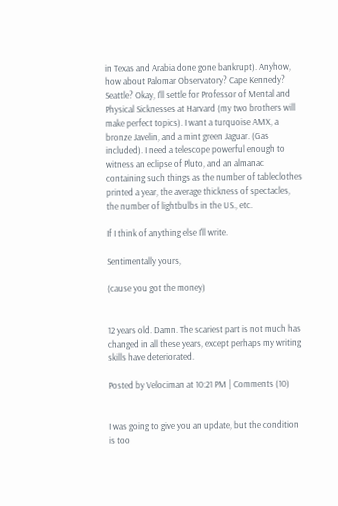in Texas and Arabia done gone bankrupt). Anyhow, how about Palomar Observatory? Cape Kennedy? Seattle? Okay, I'll settle for Professor of Mental and Physical Sicknesses at Harvard (my two brothers will make perfect topics). I want a turquoise AMX, a bronze Javelin, and a mint green Jaguar. (Gas included). I need a telescope powerful enough to witness an eclipse of Pluto, and an almanac containing such things as the number of tableclothes printed a year, the average thickness of spectacles, the number of lightbulbs in the US., etc.

If I think of anything else I'll write.

Sentimentally yours,

(cause you got the money)


12 years old. Damn. The scariest part is not much has changed in all these years, except perhaps my writing skills have deteriorated.

Posted by Velociman at 10:21 PM | Comments (10)


I was going to give you an update, but the condition is too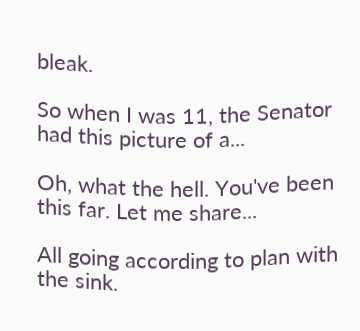bleak.

So when I was 11, the Senator had this picture of a...

Oh, what the hell. You've been this far. Let me share...

All going according to plan with the sink.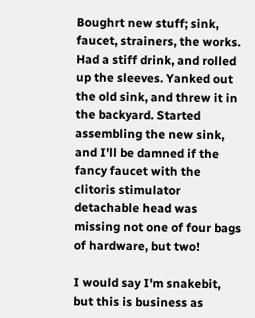Boughrt new stuff; sink, faucet, strainers, the works. Had a stiff drink, and rolled up the sleeves. Yanked out the old sink, and threw it in the backyard. Started assembling the new sink, and I'll be damned if the fancy faucet with the clitoris stimulator detachable head was missing not one of four bags of hardware, but two!

I would say I'm snakebit, but this is business as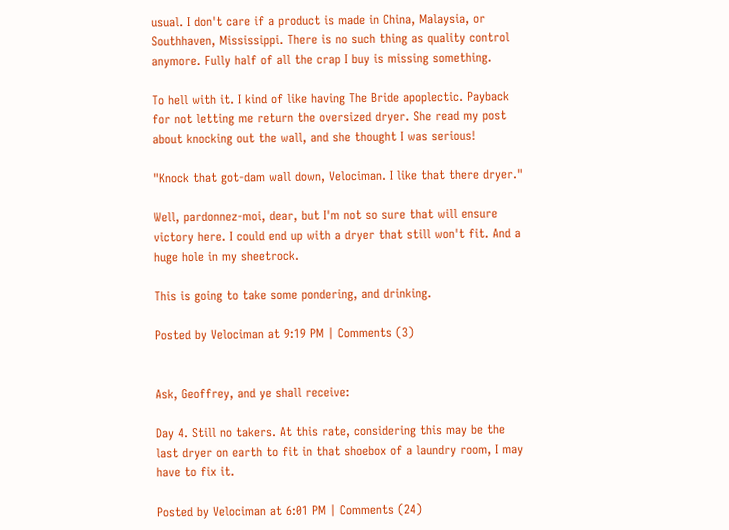usual. I don't care if a product is made in China, Malaysia, or Southhaven, Mississippi. There is no such thing as quality control anymore. Fully half of all the crap I buy is missing something.

To hell with it. I kind of like having The Bride apoplectic. Payback for not letting me return the oversized dryer. She read my post about knocking out the wall, and she thought I was serious!

"Knock that got-dam wall down, Velociman. I like that there dryer."

Well, pardonnez-moi, dear, but I'm not so sure that will ensure victory here. I could end up with a dryer that still won't fit. And a huge hole in my sheetrock.

This is going to take some pondering, and drinking.

Posted by Velociman at 9:19 PM | Comments (3)


Ask, Geoffrey, and ye shall receive:

Day 4. Still no takers. At this rate, considering this may be the last dryer on earth to fit in that shoebox of a laundry room, I may have to fix it.

Posted by Velociman at 6:01 PM | Comments (24)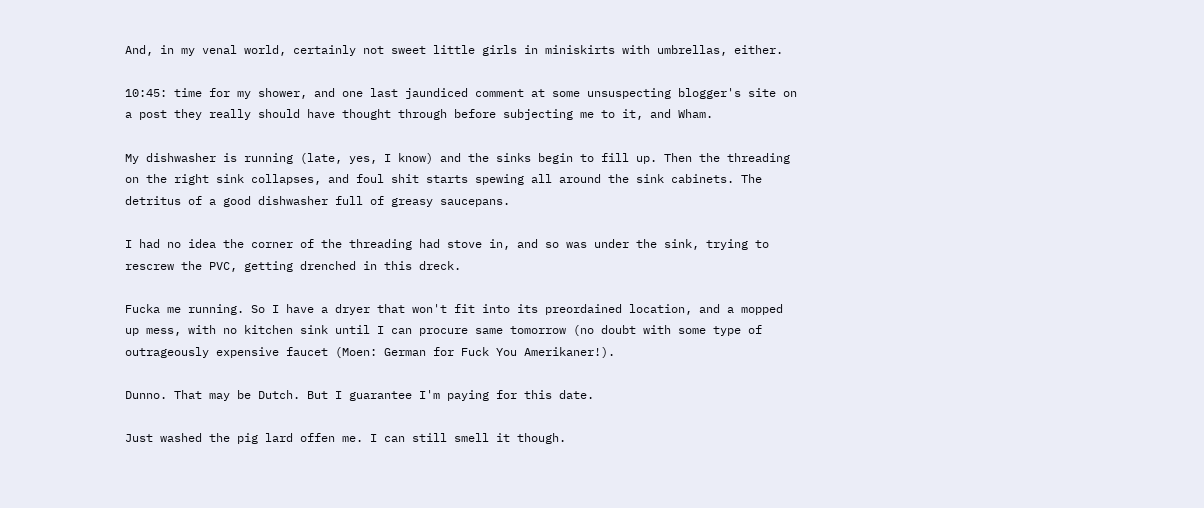And, in my venal world, certainly not sweet little girls in miniskirts with umbrellas, either.

10:45: time for my shower, and one last jaundiced comment at some unsuspecting blogger's site on a post they really should have thought through before subjecting me to it, and Wham.

My dishwasher is running (late, yes, I know) and the sinks begin to fill up. Then the threading on the right sink collapses, and foul shit starts spewing all around the sink cabinets. The detritus of a good dishwasher full of greasy saucepans.

I had no idea the corner of the threading had stove in, and so was under the sink, trying to rescrew the PVC, getting drenched in this dreck.

Fucka me running. So I have a dryer that won't fit into its preordained location, and a mopped up mess, with no kitchen sink until I can procure same tomorrow (no doubt with some type of outrageously expensive faucet (Moen: German for Fuck You Amerikaner!).

Dunno. That may be Dutch. But I guarantee I'm paying for this date.

Just washed the pig lard offen me. I can still smell it though.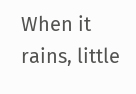When it rains, little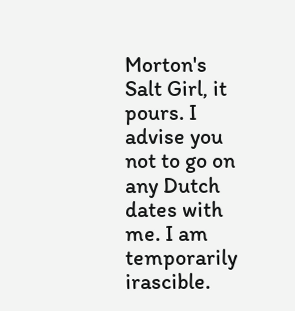Morton's Salt Girl, it pours. I advise you not to go on any Dutch dates with me. I am temporarily irascible.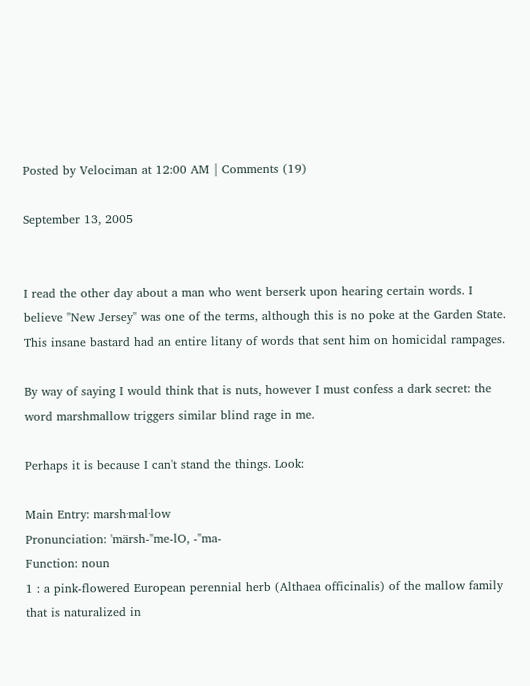Posted by Velociman at 12:00 AM | Comments (19)

September 13, 2005


I read the other day about a man who went berserk upon hearing certain words. I believe "New Jersey" was one of the terms, although this is no poke at the Garden State. This insane bastard had an entire litany of words that sent him on homicidal rampages.

By way of saying I would think that is nuts, however I must confess a dark secret: the word marshmallow triggers similar blind rage in me.

Perhaps it is because I can't stand the things. Look:

Main Entry: marsh·mal·low
Pronunciation: 'märsh-"me-lO, -"ma-
Function: noun
1 : a pink-flowered European perennial herb (Althaea officinalis) of the mallow family that is naturalized in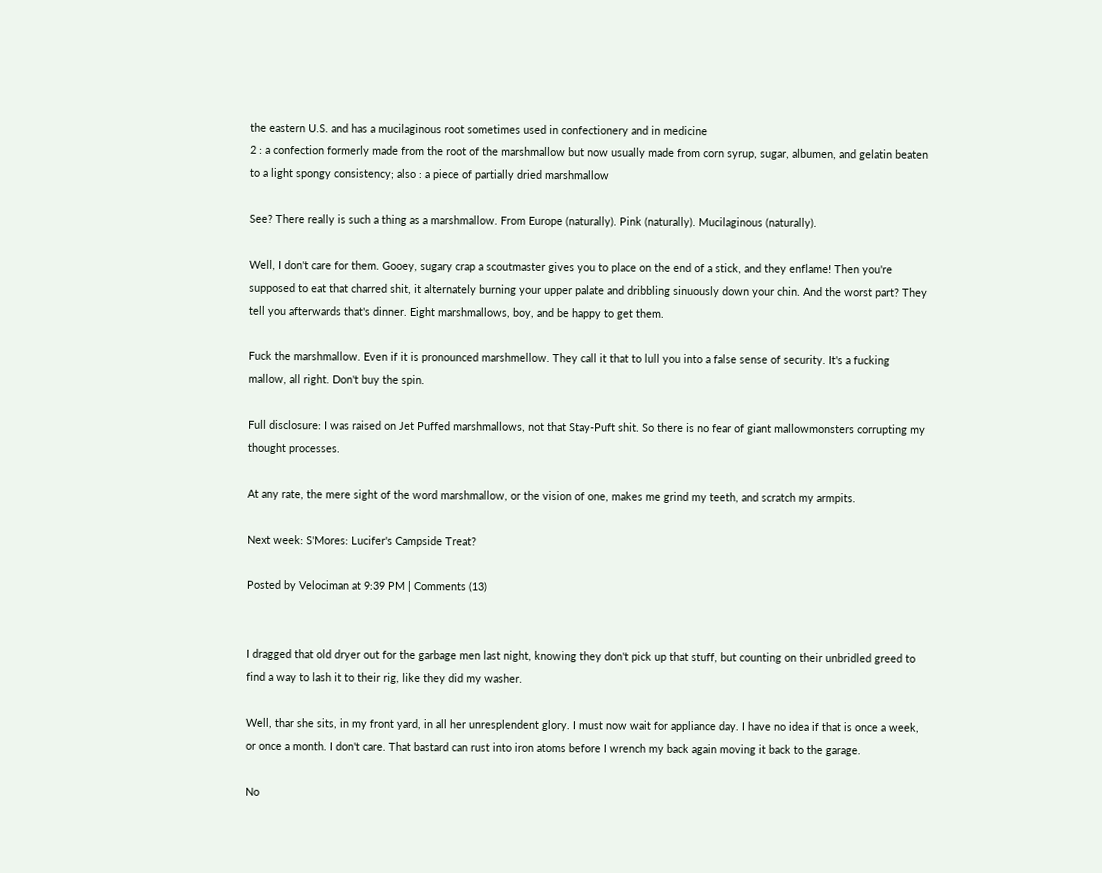the eastern U.S. and has a mucilaginous root sometimes used in confectionery and in medicine
2 : a confection formerly made from the root of the marshmallow but now usually made from corn syrup, sugar, albumen, and gelatin beaten to a light spongy consistency; also : a piece of partially dried marshmallow

See? There really is such a thing as a marshmallow. From Europe (naturally). Pink (naturally). Mucilaginous (naturally).

Well, I don't care for them. Gooey, sugary crap a scoutmaster gives you to place on the end of a stick, and they enflame! Then you're supposed to eat that charred shit, it alternately burning your upper palate and dribbling sinuously down your chin. And the worst part? They tell you afterwards that's dinner. Eight marshmallows, boy, and be happy to get them.

Fuck the marshmallow. Even if it is pronounced marshmellow. They call it that to lull you into a false sense of security. It's a fucking mallow, all right. Don't buy the spin.

Full disclosure: I was raised on Jet Puffed marshmallows, not that Stay-Puft shit. So there is no fear of giant mallowmonsters corrupting my thought processes.

At any rate, the mere sight of the word marshmallow, or the vision of one, makes me grind my teeth, and scratch my armpits.

Next week: S'Mores: Lucifer's Campside Treat?

Posted by Velociman at 9:39 PM | Comments (13)


I dragged that old dryer out for the garbage men last night, knowing they don't pick up that stuff, but counting on their unbridled greed to find a way to lash it to their rig, like they did my washer.

Well, thar she sits, in my front yard, in all her unresplendent glory. I must now wait for appliance day. I have no idea if that is once a week, or once a month. I don't care. That bastard can rust into iron atoms before I wrench my back again moving it back to the garage.

No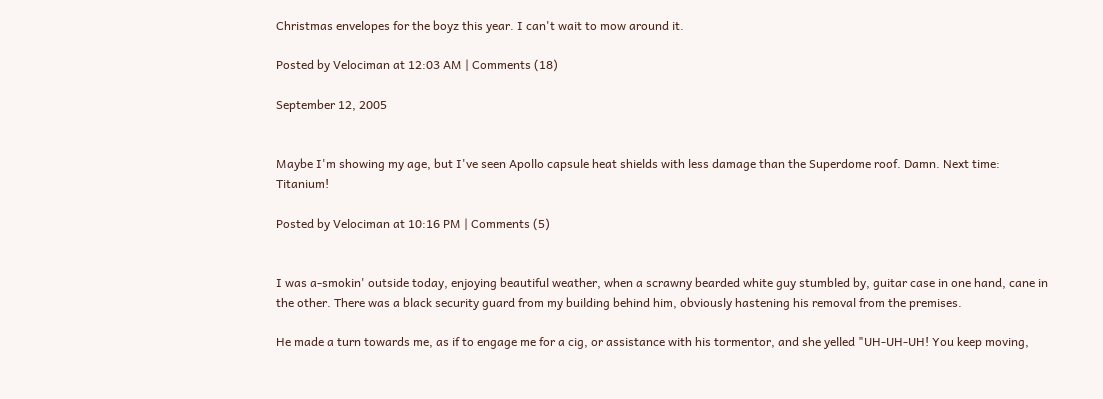Christmas envelopes for the boyz this year. I can't wait to mow around it.

Posted by Velociman at 12:03 AM | Comments (18)

September 12, 2005


Maybe I'm showing my age, but I've seen Apollo capsule heat shields with less damage than the Superdome roof. Damn. Next time: Titanium!

Posted by Velociman at 10:16 PM | Comments (5)


I was a-smokin' outside today, enjoying beautiful weather, when a scrawny bearded white guy stumbled by, guitar case in one hand, cane in the other. There was a black security guard from my building behind him, obviously hastening his removal from the premises.

He made a turn towards me, as if to engage me for a cig, or assistance with his tormentor, and she yelled "UH-UH-UH! You keep moving,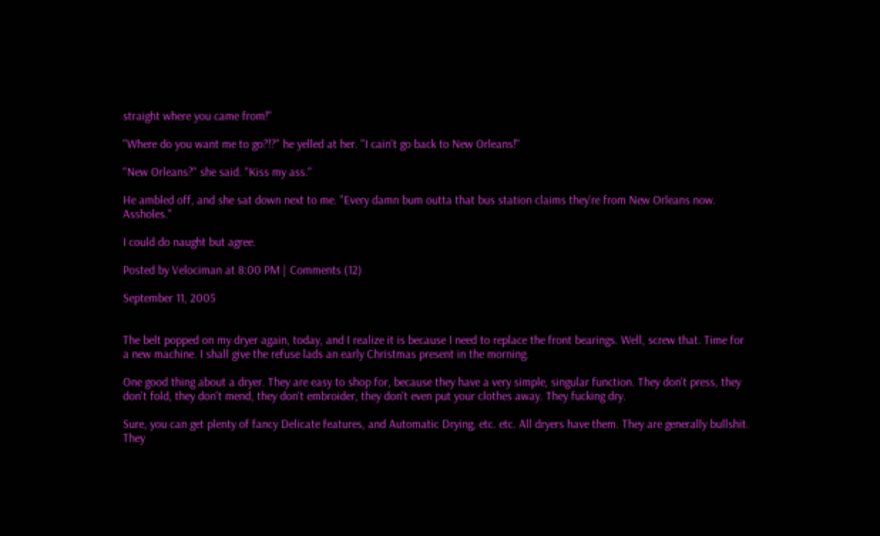straight where you came from!"

"Where do you want me to go?!?" he yelled at her. "I cain't go back to New Orleans!"

"New Orleans?" she said. "Kiss my ass."

He ambled off, and she sat down next to me. "Every damn bum outta that bus station claims they're from New Orleans now. Assholes."

I could do naught but agree.

Posted by Velociman at 8:00 PM | Comments (12)

September 11, 2005


The belt popped on my dryer again, today, and I realize it is because I need to replace the front bearings. Well, screw that. Time for a new machine. I shall give the refuse lads an early Christmas present in the morning.

One good thing about a dryer. They are easy to shop for, because they have a very simple, singular function. They don't press, they don't fold, they don't mend, they don't embroider, they don't even put your clothes away. They fucking dry.

Sure, you can get plenty of fancy Delicate features, and Automatic Drying, etc. etc. All dryers have them. They are generally bullshit. They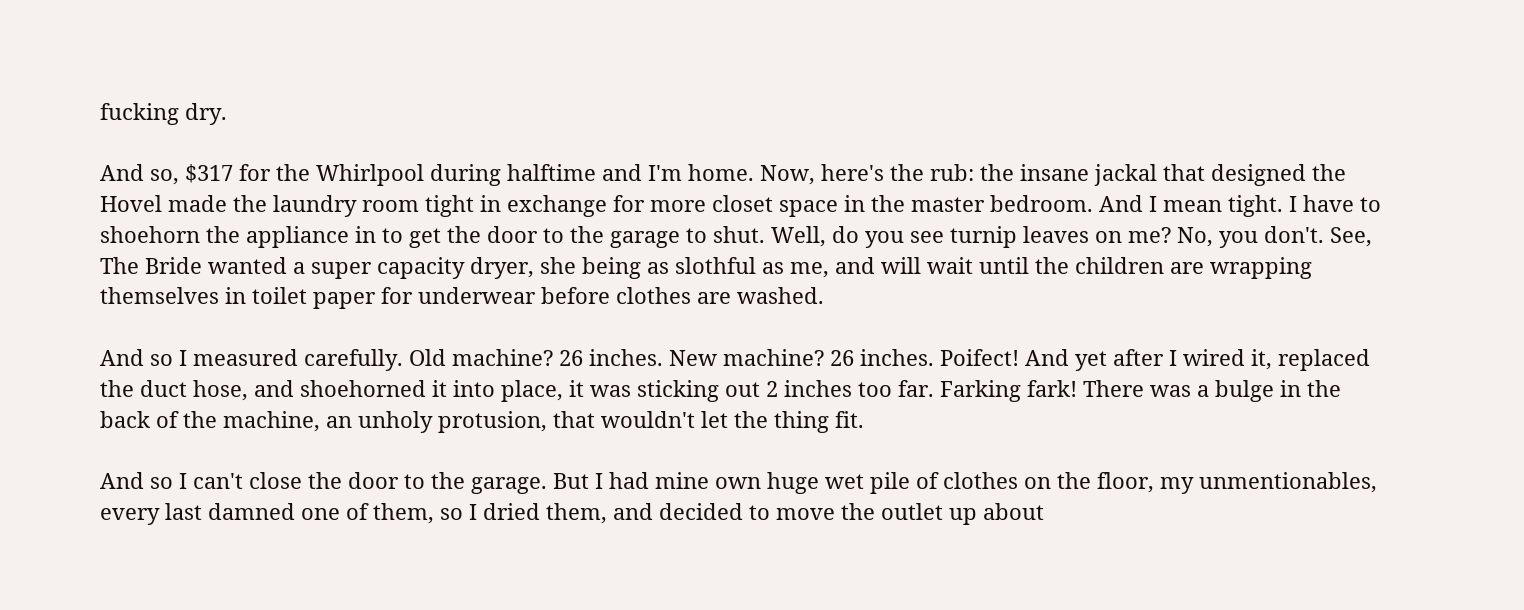fucking dry.

And so, $317 for the Whirlpool during halftime and I'm home. Now, here's the rub: the insane jackal that designed the Hovel made the laundry room tight in exchange for more closet space in the master bedroom. And I mean tight. I have to shoehorn the appliance in to get the door to the garage to shut. Well, do you see turnip leaves on me? No, you don't. See, The Bride wanted a super capacity dryer, she being as slothful as me, and will wait until the children are wrapping themselves in toilet paper for underwear before clothes are washed.

And so I measured carefully. Old machine? 26 inches. New machine? 26 inches. Poifect! And yet after I wired it, replaced the duct hose, and shoehorned it into place, it was sticking out 2 inches too far. Farking fark! There was a bulge in the back of the machine, an unholy protusion, that wouldn't let the thing fit.

And so I can't close the door to the garage. But I had mine own huge wet pile of clothes on the floor, my unmentionables, every last damned one of them, so I dried them, and decided to move the outlet up about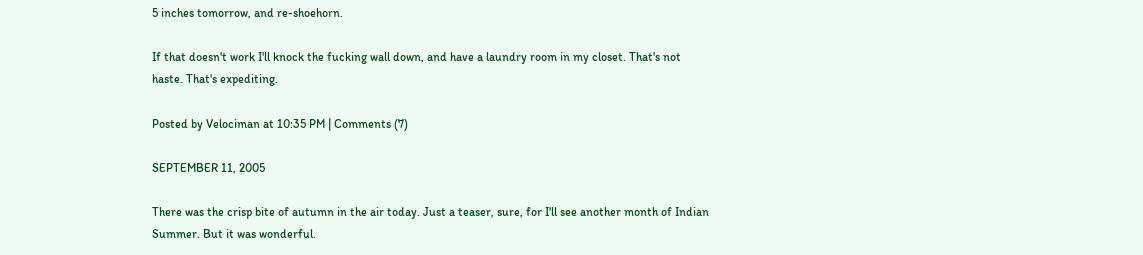5 inches tomorrow, and re-shoehorn.

If that doesn't work I'll knock the fucking wall down, and have a laundry room in my closet. That's not haste. That's expediting.

Posted by Velociman at 10:35 PM | Comments (7)

SEPTEMBER 11, 2005

There was the crisp bite of autumn in the air today. Just a teaser, sure, for I'll see another month of Indian Summer. But it was wonderful.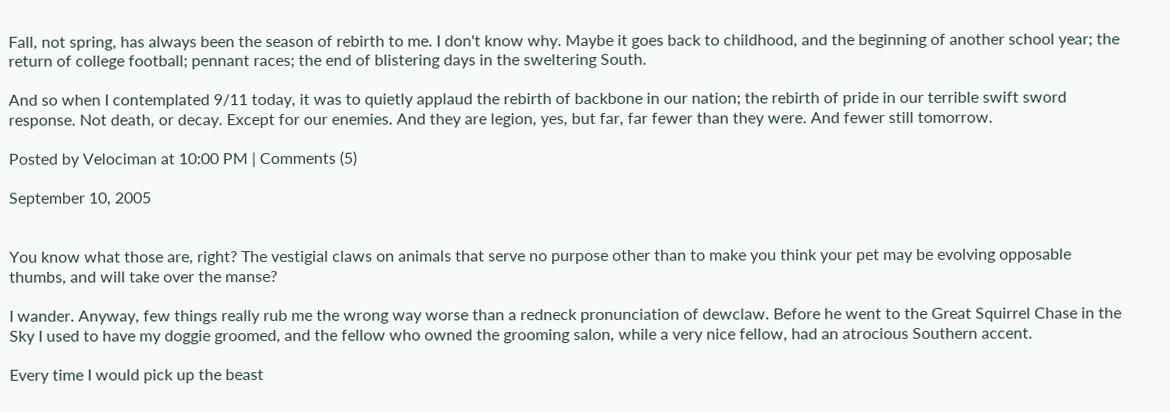Fall, not spring, has always been the season of rebirth to me. I don't know why. Maybe it goes back to childhood, and the beginning of another school year; the return of college football; pennant races; the end of blistering days in the sweltering South.

And so when I contemplated 9/11 today, it was to quietly applaud the rebirth of backbone in our nation; the rebirth of pride in our terrible swift sword response. Not death, or decay. Except for our enemies. And they are legion, yes, but far, far fewer than they were. And fewer still tomorrow.

Posted by Velociman at 10:00 PM | Comments (5)

September 10, 2005


You know what those are, right? The vestigial claws on animals that serve no purpose other than to make you think your pet may be evolving opposable thumbs, and will take over the manse?

I wander. Anyway, few things really rub me the wrong way worse than a redneck pronunciation of dewclaw. Before he went to the Great Squirrel Chase in the Sky I used to have my doggie groomed, and the fellow who owned the grooming salon, while a very nice fellow, had an atrocious Southern accent.

Every time I would pick up the beast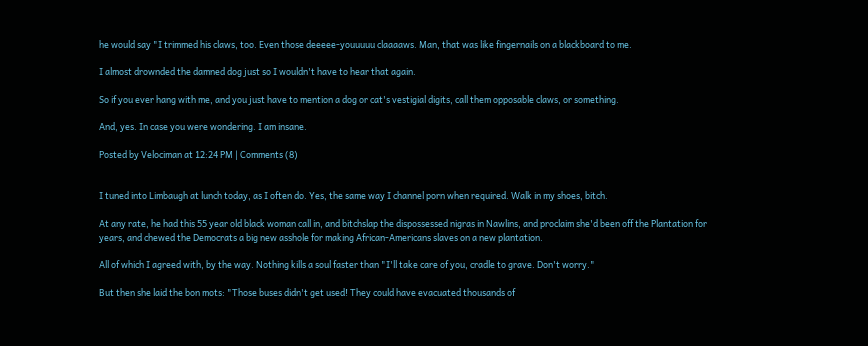he would say "I trimmed his claws, too. Even those deeeee-youuuuu claaaaws. Man, that was like fingernails on a blackboard to me.

I almost drownded the damned dog just so I wouldn't have to hear that again.

So if you ever hang with me, and you just have to mention a dog or cat's vestigial digits, call them opposable claws, or something.

And, yes. In case you were wondering. I am insane.

Posted by Velociman at 12:24 PM | Comments (8)


I tuned into Limbaugh at lunch today, as I often do. Yes, the same way I channel porn when required. Walk in my shoes, bitch.

At any rate, he had this 55 year old black woman call in, and bitchslap the dispossessed nigras in Nawlins, and proclaim she'd been off the Plantation for years, and chewed the Democrats a big new asshole for making African-Americans slaves on a new plantation.

All of which I agreed with, by the way. Nothing kills a soul faster than "I'll take care of you, cradle to grave. Don't worry."

But then she laid the bon mots: "Those buses didn't get used! They could have evacuated thousands of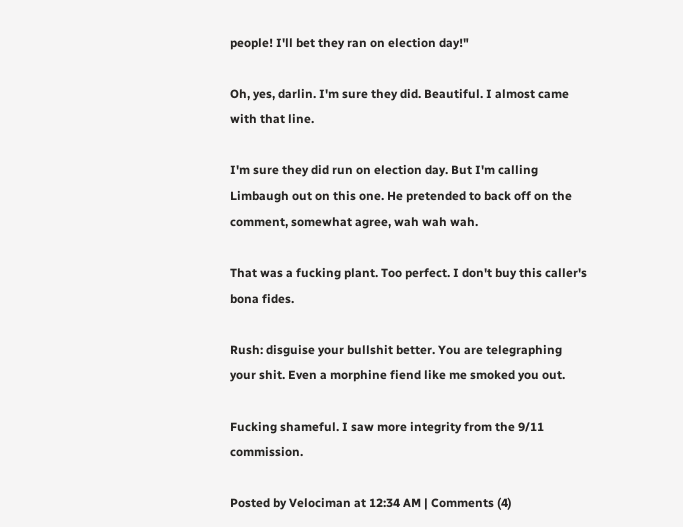people! I'll bet they ran on election day!"

Oh, yes, darlin. I'm sure they did. Beautiful. I almost came with that line.

I'm sure they did run on election day. But I'm calling Limbaugh out on this one. He pretended to back off on the comment, somewhat agree, wah wah wah.

That was a fucking plant. Too perfect. I don't buy this caller's bona fides.

Rush: disguise your bullshit better. You are telegraphing your shit. Even a morphine fiend like me smoked you out.

Fucking shameful. I saw more integrity from the 9/11 commission.

Posted by Velociman at 12:34 AM | Comments (4)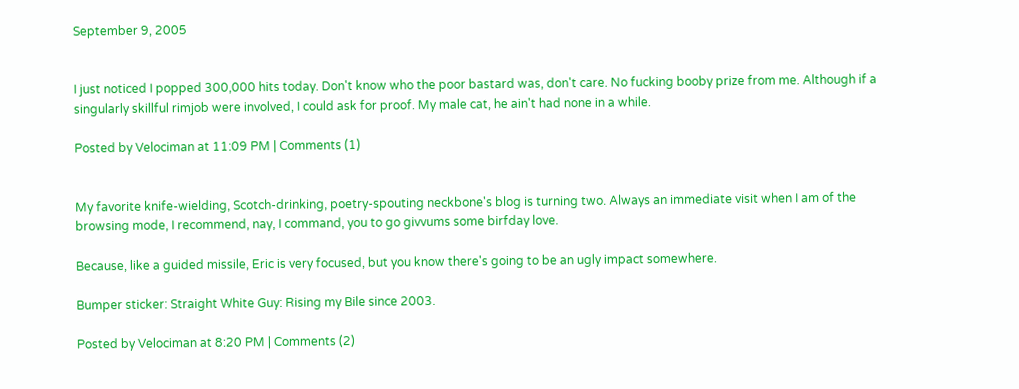September 9, 2005


I just noticed I popped 300,000 hits today. Don't know who the poor bastard was, don't care. No fucking booby prize from me. Although if a singularly skillful rimjob were involved, I could ask for proof. My male cat, he ain't had none in a while.

Posted by Velociman at 11:09 PM | Comments (1)


My favorite knife-wielding, Scotch-drinking, poetry-spouting neckbone's blog is turning two. Always an immediate visit when I am of the browsing mode, I recommend, nay, I command, you to go givvums some birfday love.

Because, like a guided missile, Eric is very focused, but you know there's going to be an ugly impact somewhere.

Bumper sticker: Straight White Guy: Rising my Bile since 2003.

Posted by Velociman at 8:20 PM | Comments (2)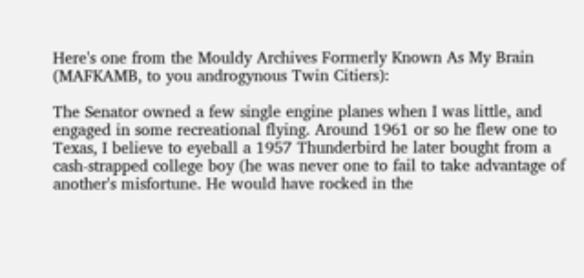Here's one from the Mouldy Archives Formerly Known As My Brain (MAFKAMB, to you androgynous Twin Citiers):

The Senator owned a few single engine planes when I was little, and engaged in some recreational flying. Around 1961 or so he flew one to Texas, I believe to eyeball a 1957 Thunderbird he later bought from a cash-strapped college boy (he was never one to fail to take advantage of another's misfortune. He would have rocked in the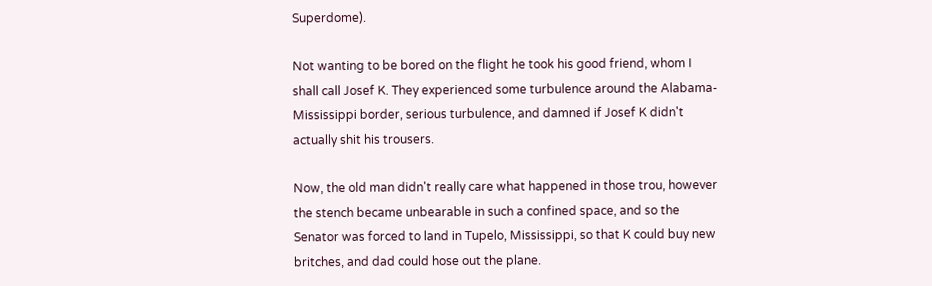Superdome).

Not wanting to be bored on the flight he took his good friend, whom I shall call Josef K. They experienced some turbulence around the Alabama-Mississippi border, serious turbulence, and damned if Josef K didn't actually shit his trousers.

Now, the old man didn't really care what happened in those trou, however the stench became unbearable in such a confined space, and so the Senator was forced to land in Tupelo, Mississippi, so that K could buy new britches, and dad could hose out the plane.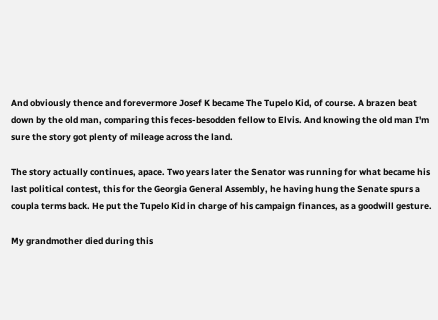And obviously thence and forevermore Josef K became The Tupelo Kid, of course. A brazen beat down by the old man, comparing this feces-besodden fellow to Elvis. And knowing the old man I'm sure the story got plenty of mileage across the land.

The story actually continues, apace. Two years later the Senator was running for what became his last political contest, this for the Georgia General Assembly, he having hung the Senate spurs a coupla terms back. He put the Tupelo Kid in charge of his campaign finances, as a goodwill gesture.

My grandmother died during this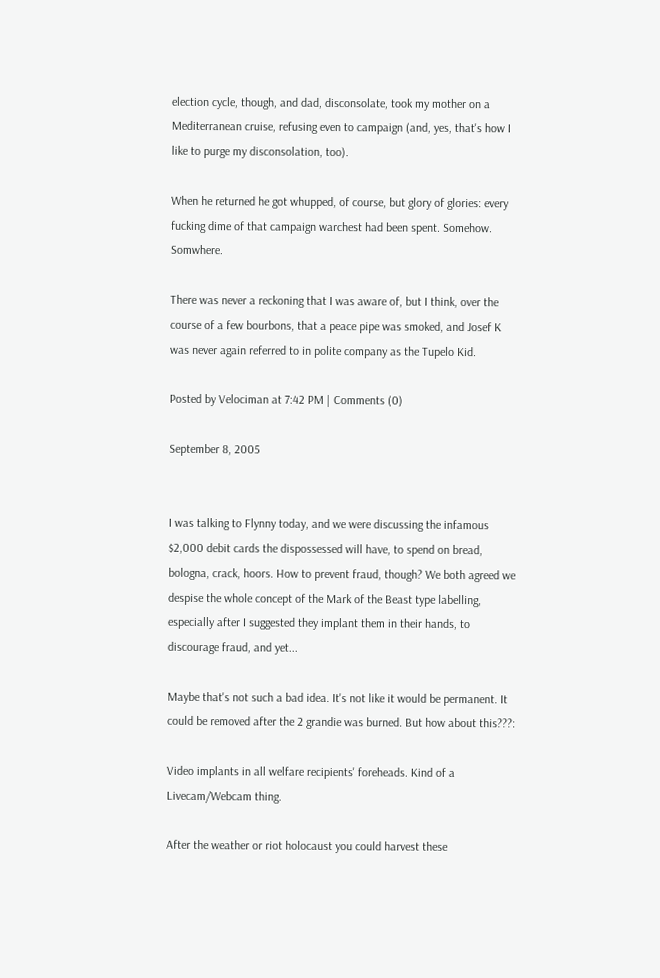election cycle, though, and dad, disconsolate, took my mother on a Mediterranean cruise, refusing even to campaign (and, yes, that's how I like to purge my disconsolation, too).

When he returned he got whupped, of course, but glory of glories: every fucking dime of that campaign warchest had been spent. Somehow. Somwhere.

There was never a reckoning that I was aware of, but I think, over the course of a few bourbons, that a peace pipe was smoked, and Josef K was never again referred to in polite company as the Tupelo Kid.

Posted by Velociman at 7:42 PM | Comments (0)

September 8, 2005


I was talking to Flynny today, and we were discussing the infamous $2,000 debit cards the dispossessed will have, to spend on bread, bologna, crack, hoors. How to prevent fraud, though? We both agreed we despise the whole concept of the Mark of the Beast type labelling, especially after I suggested they implant them in their hands, to discourage fraud, and yet...

Maybe that's not such a bad idea. It's not like it would be permanent. It could be removed after the 2 grandie was burned. But how about this???:

Video implants in all welfare recipients' foreheads. Kind of a Livecam/Webcam thing.

After the weather or riot holocaust you could harvest these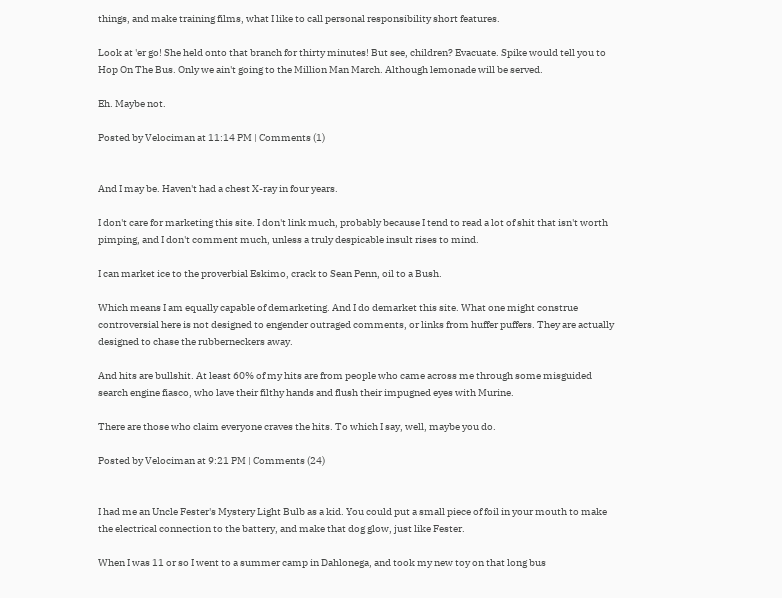things, and make training films, what I like to call personal responsibility short features.

Look at 'er go! She held onto that branch for thirty minutes! But see, children? Evacuate. Spike would tell you to Hop On The Bus. Only we ain't going to the Million Man March. Although lemonade will be served.

Eh. Maybe not.

Posted by Velociman at 11:14 PM | Comments (1)


And I may be. Haven't had a chest X-ray in four years.

I don't care for marketing this site. I don't link much, probably because I tend to read a lot of shit that isn't worth pimping, and I don't comment much, unless a truly despicable insult rises to mind.

I can market ice to the proverbial Eskimo, crack to Sean Penn, oil to a Bush.

Which means I am equally capable of demarketing. And I do demarket this site. What one might construe controversial here is not designed to engender outraged comments, or links from huffer puffers. They are actually designed to chase the rubberneckers away.

And hits are bullshit. At least 60% of my hits are from people who came across me through some misguided search engine fiasco, who lave their filthy hands and flush their impugned eyes with Murine.

There are those who claim everyone craves the hits. To which I say, well, maybe you do.

Posted by Velociman at 9:21 PM | Comments (24)


I had me an Uncle Fester's Mystery Light Bulb as a kid. You could put a small piece of foil in your mouth to make the electrical connection to the battery, and make that dog glow, just like Fester.

When I was 11 or so I went to a summer camp in Dahlonega, and took my new toy on that long bus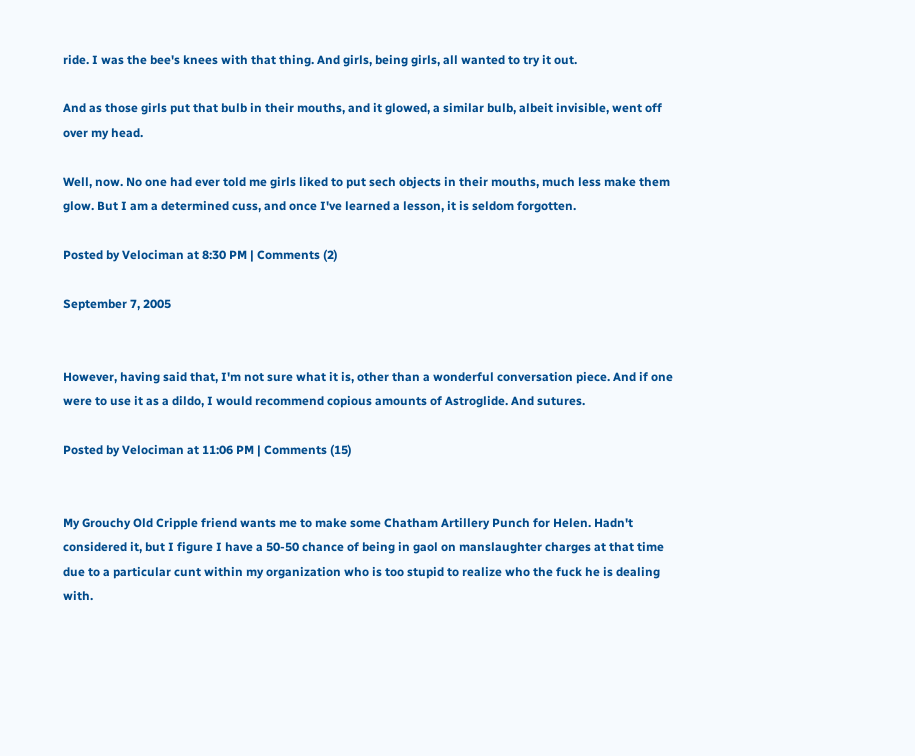ride. I was the bee's knees with that thing. And girls, being girls, all wanted to try it out.

And as those girls put that bulb in their mouths, and it glowed, a similar bulb, albeit invisible, went off over my head.

Well, now. No one had ever told me girls liked to put sech objects in their mouths, much less make them glow. But I am a determined cuss, and once I've learned a lesson, it is seldom forgotten.

Posted by Velociman at 8:30 PM | Comments (2)

September 7, 2005


However, having said that, I'm not sure what it is, other than a wonderful conversation piece. And if one were to use it as a dildo, I would recommend copious amounts of Astroglide. And sutures.

Posted by Velociman at 11:06 PM | Comments (15)


My Grouchy Old Cripple friend wants me to make some Chatham Artillery Punch for Helen. Hadn't considered it, but I figure I have a 50-50 chance of being in gaol on manslaughter charges at that time due to a particular cunt within my organization who is too stupid to realize who the fuck he is dealing with.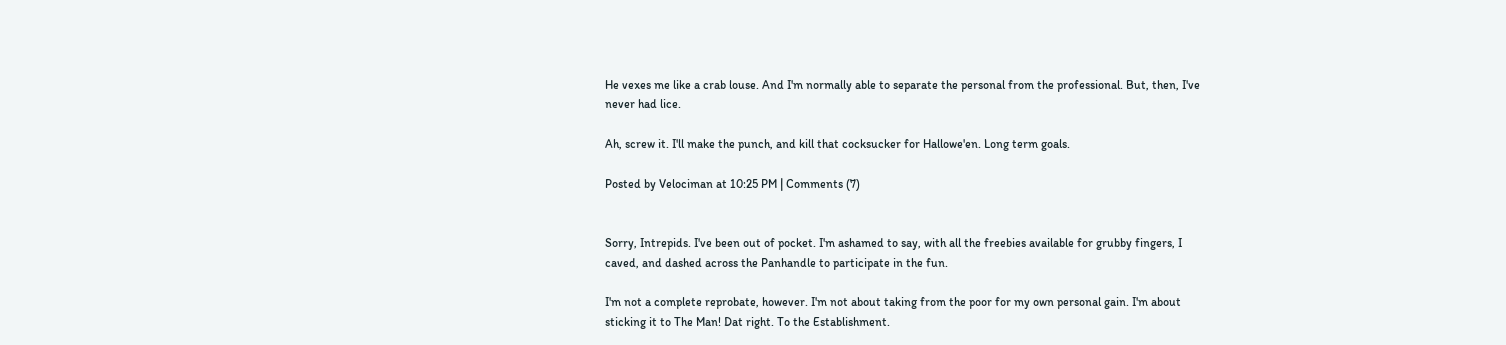He vexes me like a crab louse. And I'm normally able to separate the personal from the professional. But, then, I've never had lice.

Ah, screw it. I'll make the punch, and kill that cocksucker for Hallowe'en. Long term goals.

Posted by Velociman at 10:25 PM | Comments (7)


Sorry, Intrepids. I've been out of pocket. I'm ashamed to say, with all the freebies available for grubby fingers, I caved, and dashed across the Panhandle to participate in the fun.

I'm not a complete reprobate, however. I'm not about taking from the poor for my own personal gain. I'm about sticking it to The Man! Dat right. To the Establishment.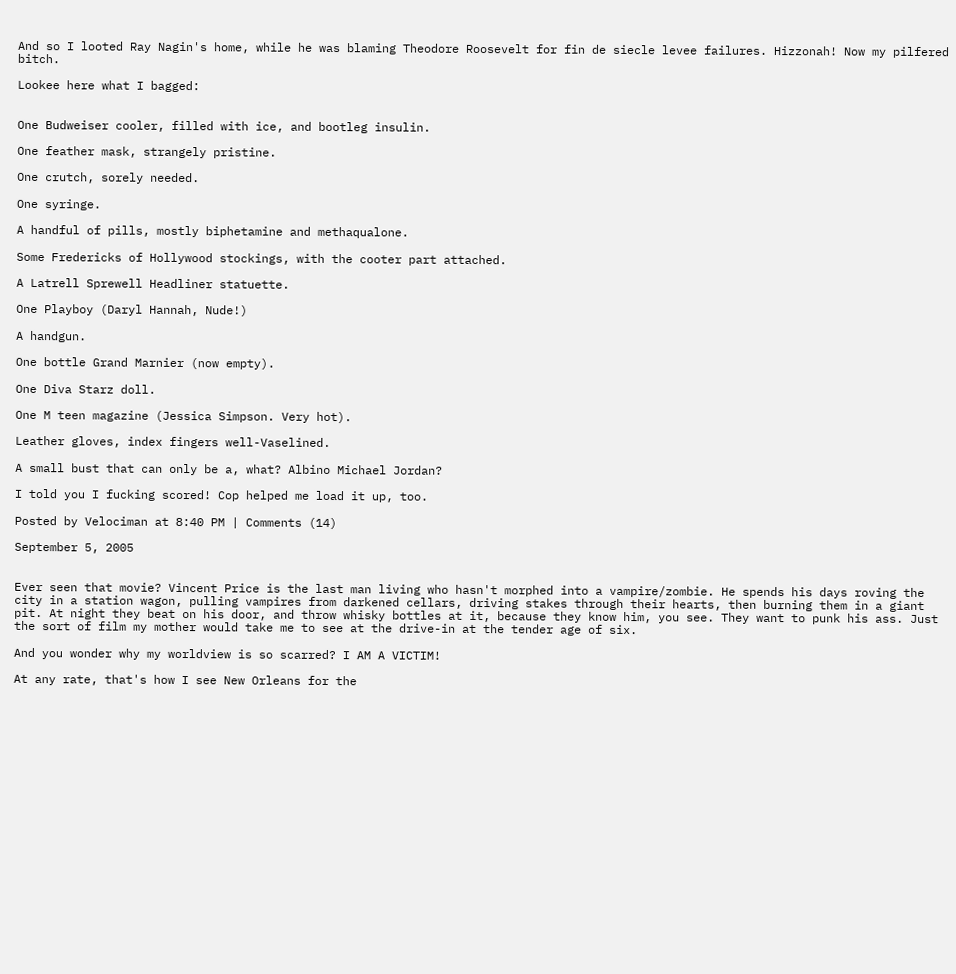And so I looted Ray Nagin's home, while he was blaming Theodore Roosevelt for fin de siecle levee failures. Hizzonah! Now my pilfered bitch.

Lookee here what I bagged:


One Budweiser cooler, filled with ice, and bootleg insulin.

One feather mask, strangely pristine.

One crutch, sorely needed.

One syringe.

A handful of pills, mostly biphetamine and methaqualone.

Some Fredericks of Hollywood stockings, with the cooter part attached.

A Latrell Sprewell Headliner statuette.

One Playboy (Daryl Hannah, Nude!)

A handgun.

One bottle Grand Marnier (now empty).

One Diva Starz doll.

One M teen magazine (Jessica Simpson. Very hot).

Leather gloves, index fingers well-Vaselined.

A small bust that can only be a, what? Albino Michael Jordan?

I told you I fucking scored! Cop helped me load it up, too.

Posted by Velociman at 8:40 PM | Comments (14)

September 5, 2005


Ever seen that movie? Vincent Price is the last man living who hasn't morphed into a vampire/zombie. He spends his days roving the city in a station wagon, pulling vampires from darkened cellars, driving stakes through their hearts, then burning them in a giant pit. At night they beat on his door, and throw whisky bottles at it, because they know him, you see. They want to punk his ass. Just the sort of film my mother would take me to see at the drive-in at the tender age of six.

And you wonder why my worldview is so scarred? I AM A VICTIM!

At any rate, that's how I see New Orleans for the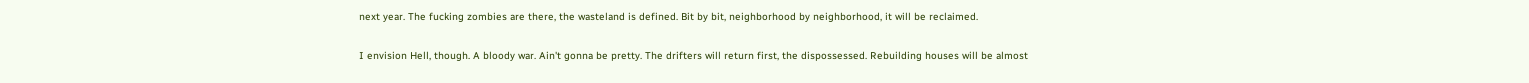next year. The fucking zombies are there, the wasteland is defined. Bit by bit, neighborhood by neighborhood, it will be reclaimed.

I envision Hell, though. A bloody war. Ain't gonna be pretty. The drifters will return first, the dispossessed. Rebuilding houses will be almost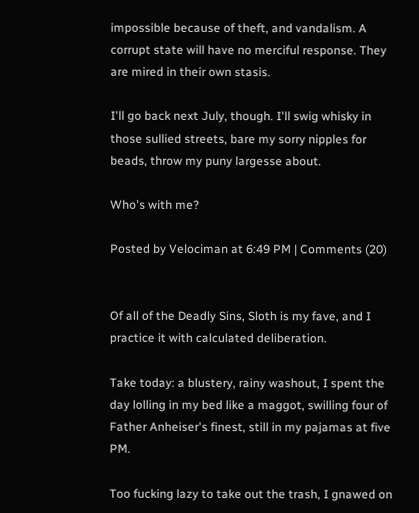impossible because of theft, and vandalism. A corrupt state will have no merciful response. They are mired in their own stasis.

I'll go back next July, though. I'll swig whisky in those sullied streets, bare my sorry nipples for beads, throw my puny largesse about.

Who's with me?

Posted by Velociman at 6:49 PM | Comments (20)


Of all of the Deadly Sins, Sloth is my fave, and I practice it with calculated deliberation.

Take today: a blustery, rainy washout, I spent the day lolling in my bed like a maggot, swilling four of Father Anheiser's finest, still in my pajamas at five PM.

Too fucking lazy to take out the trash, I gnawed on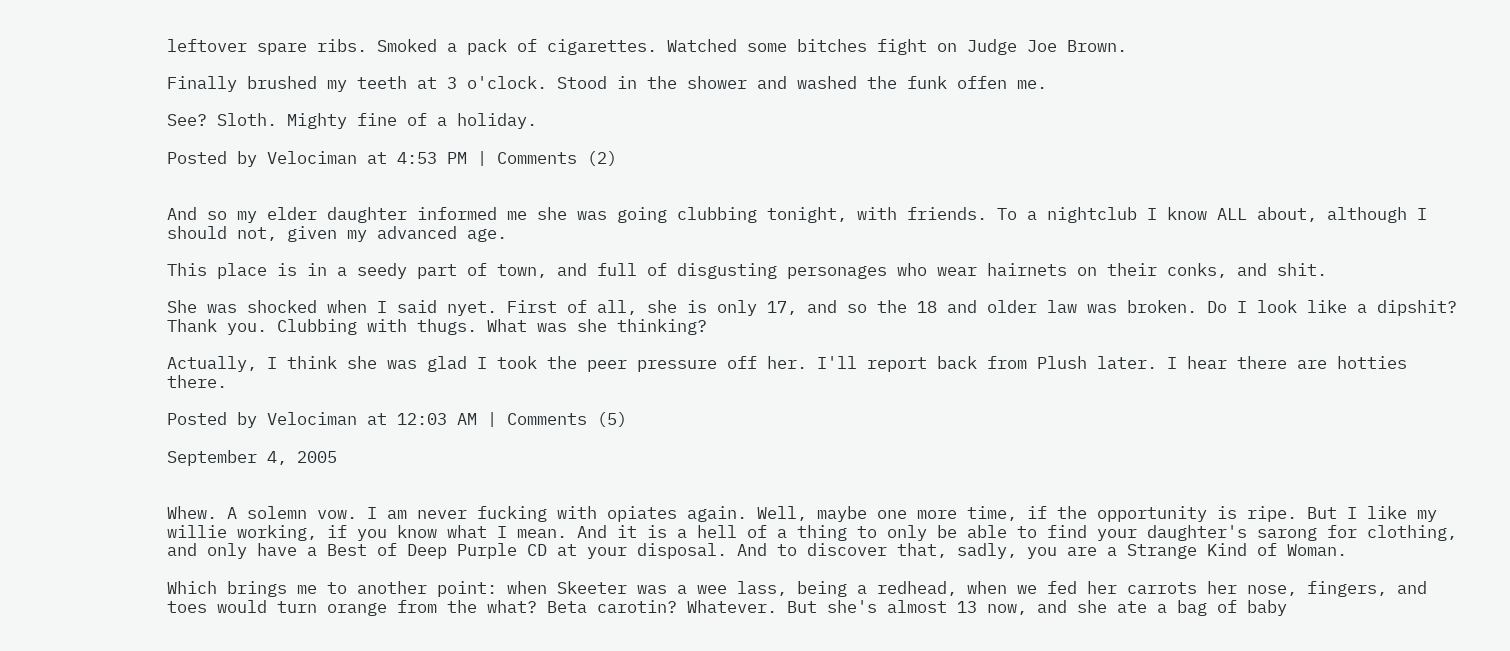leftover spare ribs. Smoked a pack of cigarettes. Watched some bitches fight on Judge Joe Brown.

Finally brushed my teeth at 3 o'clock. Stood in the shower and washed the funk offen me.

See? Sloth. Mighty fine of a holiday.

Posted by Velociman at 4:53 PM | Comments (2)


And so my elder daughter informed me she was going clubbing tonight, with friends. To a nightclub I know ALL about, although I should not, given my advanced age.

This place is in a seedy part of town, and full of disgusting personages who wear hairnets on their conks, and shit.

She was shocked when I said nyet. First of all, she is only 17, and so the 18 and older law was broken. Do I look like a dipshit? Thank you. Clubbing with thugs. What was she thinking?

Actually, I think she was glad I took the peer pressure off her. I'll report back from Plush later. I hear there are hotties there.

Posted by Velociman at 12:03 AM | Comments (5)

September 4, 2005


Whew. A solemn vow. I am never fucking with opiates again. Well, maybe one more time, if the opportunity is ripe. But I like my willie working, if you know what I mean. And it is a hell of a thing to only be able to find your daughter's sarong for clothing, and only have a Best of Deep Purple CD at your disposal. And to discover that, sadly, you are a Strange Kind of Woman.

Which brings me to another point: when Skeeter was a wee lass, being a redhead, when we fed her carrots her nose, fingers, and toes would turn orange from the what? Beta carotin? Whatever. But she's almost 13 now, and she ate a bag of baby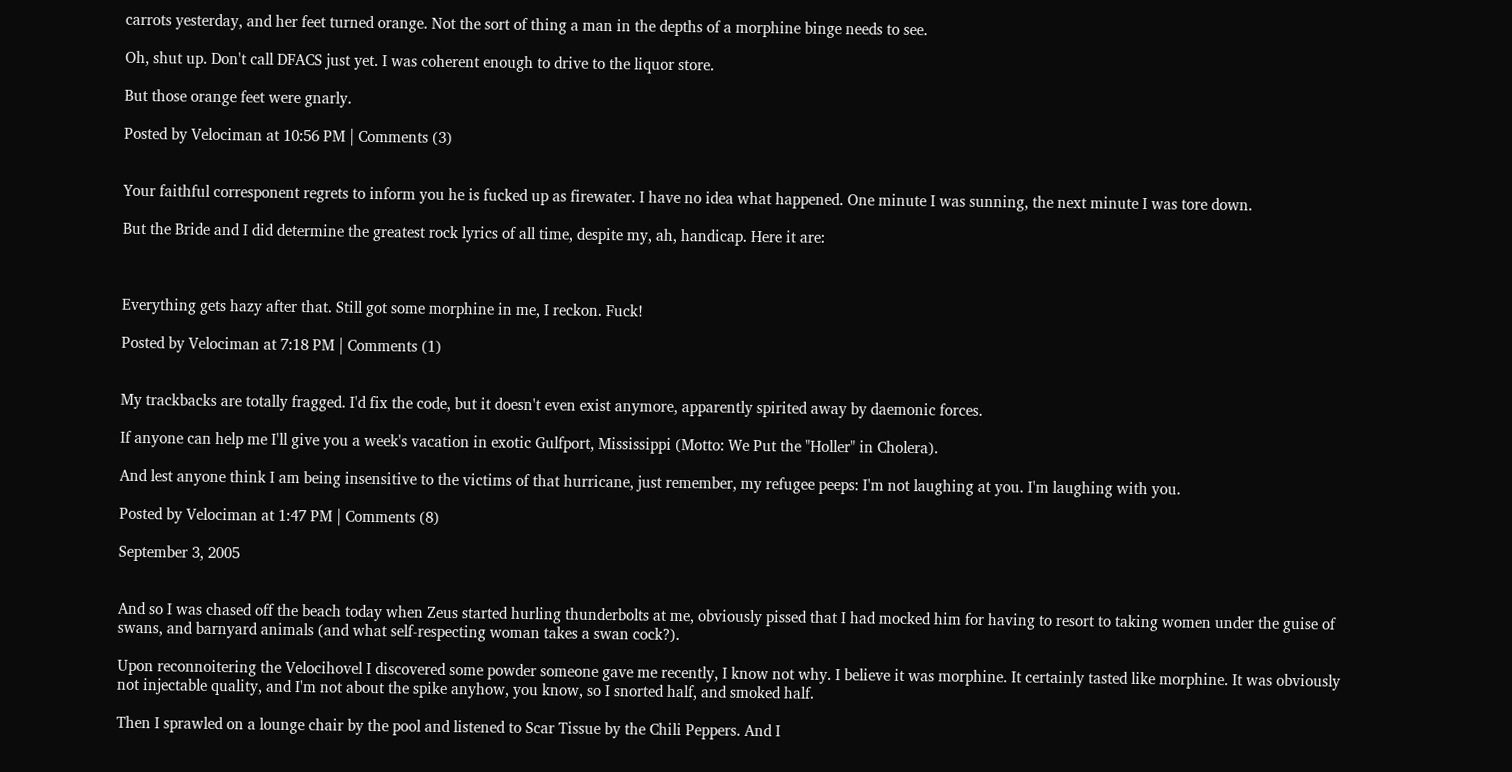carrots yesterday, and her feet turned orange. Not the sort of thing a man in the depths of a morphine binge needs to see.

Oh, shut up. Don't call DFACS just yet. I was coherent enough to drive to the liquor store.

But those orange feet were gnarly.

Posted by Velociman at 10:56 PM | Comments (3)


Your faithful corresponent regrets to inform you he is fucked up as firewater. I have no idea what happened. One minute I was sunning, the next minute I was tore down.

But the Bride and I did determine the greatest rock lyrics of all time, despite my, ah, handicap. Here it are:



Everything gets hazy after that. Still got some morphine in me, I reckon. Fuck!

Posted by Velociman at 7:18 PM | Comments (1)


My trackbacks are totally fragged. I'd fix the code, but it doesn't even exist anymore, apparently spirited away by daemonic forces.

If anyone can help me I'll give you a week's vacation in exotic Gulfport, Mississippi (Motto: We Put the "Holler" in Cholera).

And lest anyone think I am being insensitive to the victims of that hurricane, just remember, my refugee peeps: I'm not laughing at you. I'm laughing with you.

Posted by Velociman at 1:47 PM | Comments (8)

September 3, 2005


And so I was chased off the beach today when Zeus started hurling thunderbolts at me, obviously pissed that I had mocked him for having to resort to taking women under the guise of swans, and barnyard animals (and what self-respecting woman takes a swan cock?).

Upon reconnoitering the Velocihovel I discovered some powder someone gave me recently, I know not why. I believe it was morphine. It certainly tasted like morphine. It was obviously not injectable quality, and I'm not about the spike anyhow, you know, so I snorted half, and smoked half.

Then I sprawled on a lounge chair by the pool and listened to Scar Tissue by the Chili Peppers. And I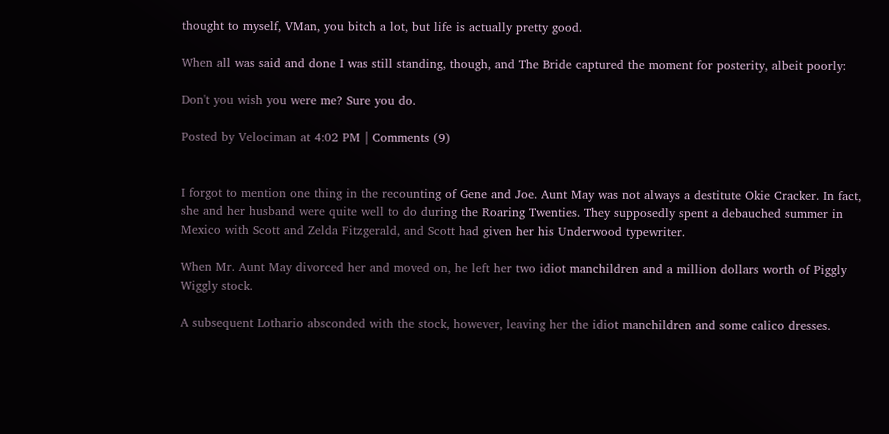thought to myself, VMan, you bitch a lot, but life is actually pretty good.

When all was said and done I was still standing, though, and The Bride captured the moment for posterity, albeit poorly:

Don't you wish you were me? Sure you do.

Posted by Velociman at 4:02 PM | Comments (9)


I forgot to mention one thing in the recounting of Gene and Joe. Aunt May was not always a destitute Okie Cracker. In fact, she and her husband were quite well to do during the Roaring Twenties. They supposedly spent a debauched summer in Mexico with Scott and Zelda Fitzgerald, and Scott had given her his Underwood typewriter.

When Mr. Aunt May divorced her and moved on, he left her two idiot manchildren and a million dollars worth of Piggly Wiggly stock.

A subsequent Lothario absconded with the stock, however, leaving her the idiot manchildren and some calico dresses.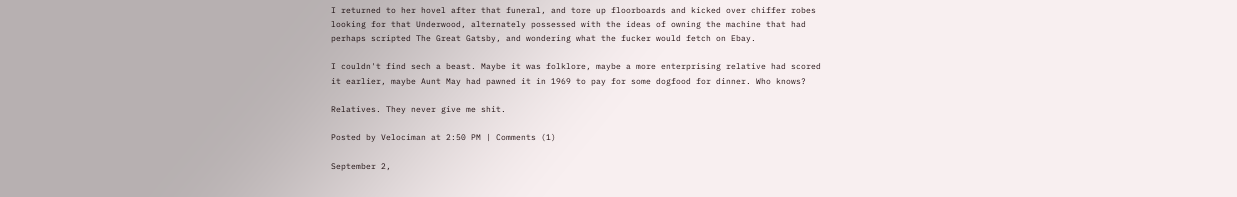I returned to her hovel after that funeral, and tore up floorboards and kicked over chiffer robes looking for that Underwood, alternately possessed with the ideas of owning the machine that had perhaps scripted The Great Gatsby, and wondering what the fucker would fetch on Ebay.

I couldn't find sech a beast. Maybe it was folklore, maybe a more enterprising relative had scored it earlier, maybe Aunt May had pawned it in 1969 to pay for some dogfood for dinner. Who knows?

Relatives. They never give me shit.

Posted by Velociman at 2:50 PM | Comments (1)

September 2,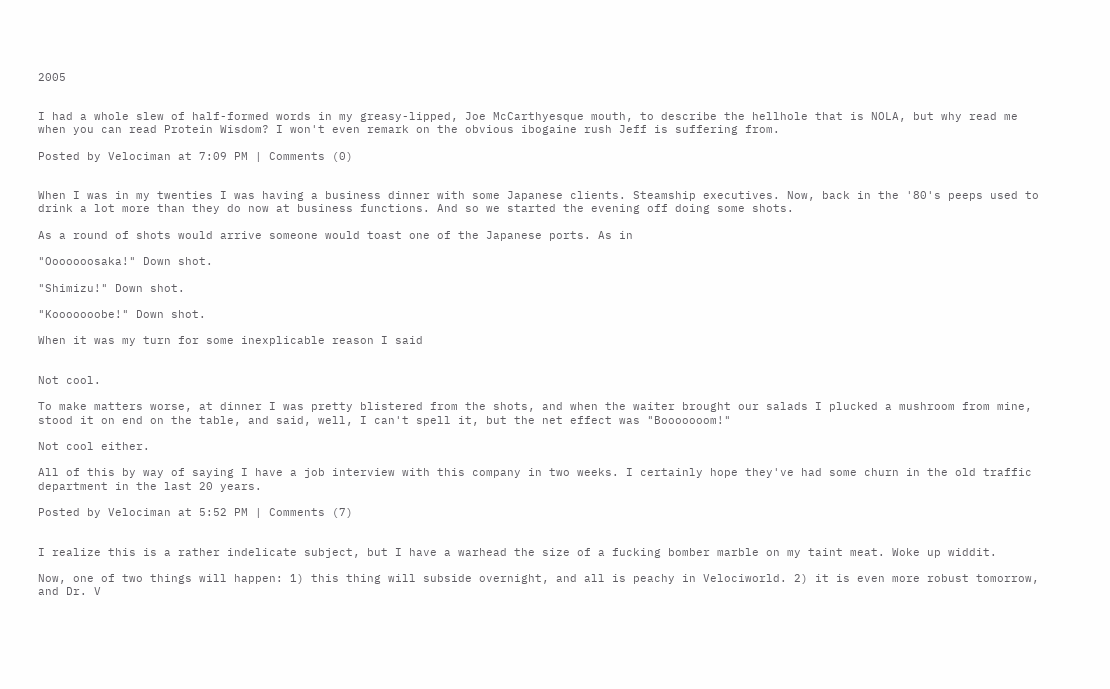2005


I had a whole slew of half-formed words in my greasy-lipped, Joe McCarthyesque mouth, to describe the hellhole that is NOLA, but why read me when you can read Protein Wisdom? I won't even remark on the obvious ibogaine rush Jeff is suffering from.

Posted by Velociman at 7:09 PM | Comments (0)


When I was in my twenties I was having a business dinner with some Japanese clients. Steamship executives. Now, back in the '80's peeps used to drink a lot more than they do now at business functions. And so we started the evening off doing some shots.

As a round of shots would arrive someone would toast one of the Japanese ports. As in

"Ooooooosaka!" Down shot.

"Shimizu!" Down shot.

"Kooooooobe!" Down shot.

When it was my turn for some inexplicable reason I said


Not cool.

To make matters worse, at dinner I was pretty blistered from the shots, and when the waiter brought our salads I plucked a mushroom from mine, stood it on end on the table, and said, well, I can't spell it, but the net effect was "Booooooom!"

Not cool either.

All of this by way of saying I have a job interview with this company in two weeks. I certainly hope they've had some churn in the old traffic department in the last 20 years.

Posted by Velociman at 5:52 PM | Comments (7)


I realize this is a rather indelicate subject, but I have a warhead the size of a fucking bomber marble on my taint meat. Woke up widdit.

Now, one of two things will happen: 1) this thing will subside overnight, and all is peachy in Velociworld. 2) it is even more robust tomorrow, and Dr. V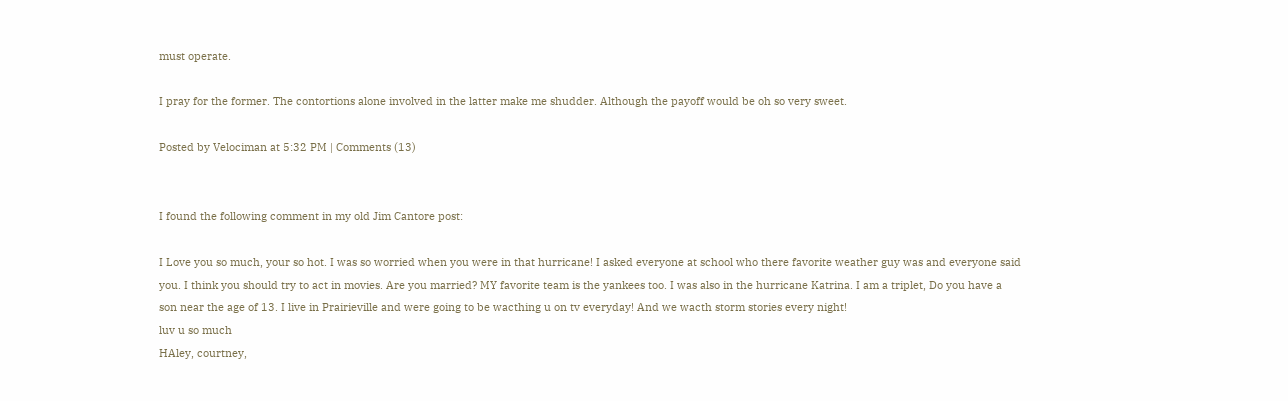must operate.

I pray for the former. The contortions alone involved in the latter make me shudder. Although the payoff would be oh so very sweet.

Posted by Velociman at 5:32 PM | Comments (13)


I found the following comment in my old Jim Cantore post:

I Love you so much, your so hot. I was so worried when you were in that hurricane! I asked everyone at school who there favorite weather guy was and everyone said you. I think you should try to act in movies. Are you married? MY favorite team is the yankees too. I was also in the hurricane Katrina. I am a triplet, Do you have a son near the age of 13. I live in Prairieville and were going to be wacthing u on tv everyday! And we wacth storm stories every night!
luv u so much
HAley, courtney,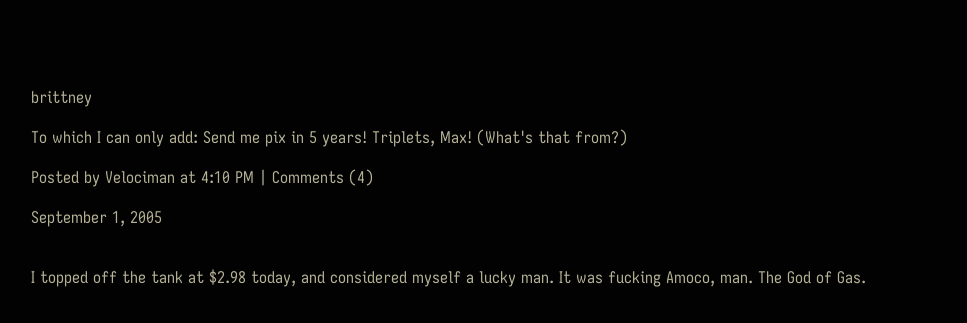brittney

To which I can only add: Send me pix in 5 years! Triplets, Max! (What's that from?)

Posted by Velociman at 4:10 PM | Comments (4)

September 1, 2005


I topped off the tank at $2.98 today, and considered myself a lucky man. It was fucking Amoco, man. The God of Gas.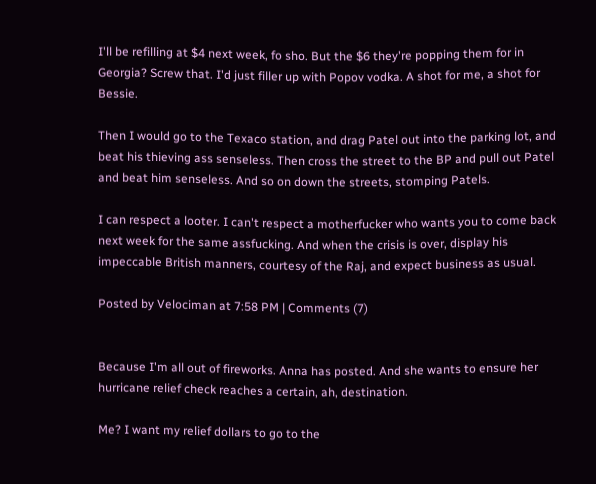I'll be refilling at $4 next week, fo sho. But the $6 they're popping them for in Georgia? Screw that. I'd just filler up with Popov vodka. A shot for me, a shot for Bessie.

Then I would go to the Texaco station, and drag Patel out into the parking lot, and beat his thieving ass senseless. Then cross the street to the BP and pull out Patel and beat him senseless. And so on down the streets, stomping Patels.

I can respect a looter. I can't respect a motherfucker who wants you to come back next week for the same assfucking. And when the crisis is over, display his impeccable British manners, courtesy of the Raj, and expect business as usual.

Posted by Velociman at 7:58 PM | Comments (7)


Because I'm all out of fireworks. Anna has posted. And she wants to ensure her hurricane relief check reaches a certain, ah, destination.

Me? I want my relief dollars to go to the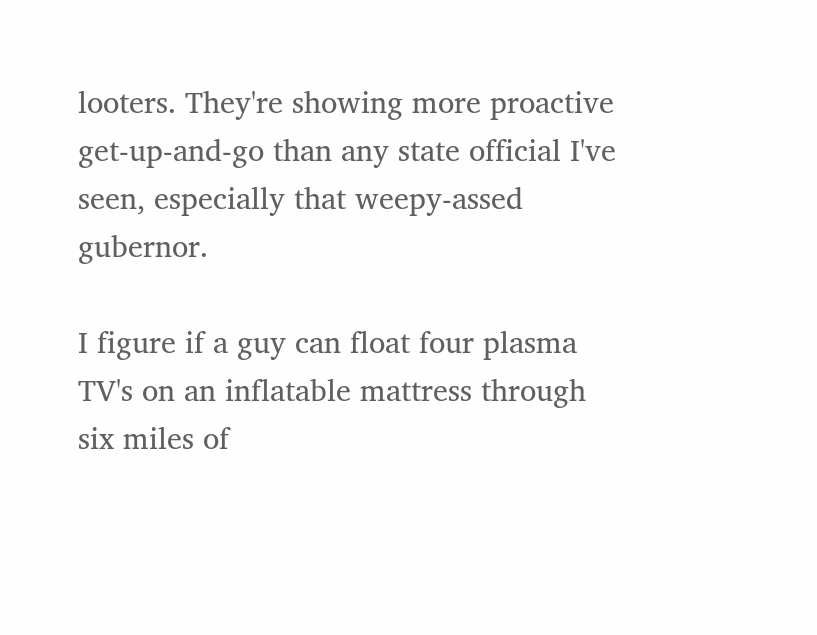looters. They're showing more proactive get-up-and-go than any state official I've seen, especially that weepy-assed gubernor.

I figure if a guy can float four plasma TV's on an inflatable mattress through six miles of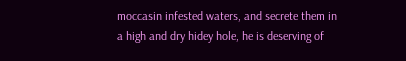moccasin infested waters, and secrete them in a high and dry hidey hole, he is deserving of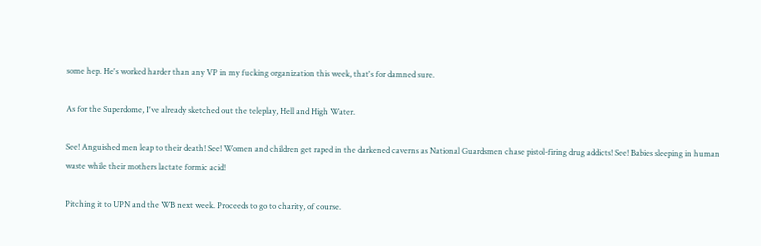some hep. He's worked harder than any VP in my fucking organization this week, that's for damned sure.

As for the Superdome, I've already sketched out the teleplay, Hell and High Water.

See! Anguished men leap to their death! See! Women and children get raped in the darkened caverns as National Guardsmen chase pistol-firing drug addicts! See! Babies sleeping in human waste while their mothers lactate formic acid!

Pitching it to UPN and the WB next week. Proceeds to go to charity, of course.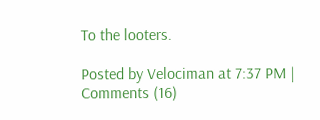To the looters.

Posted by Velociman at 7:37 PM | Comments (16)